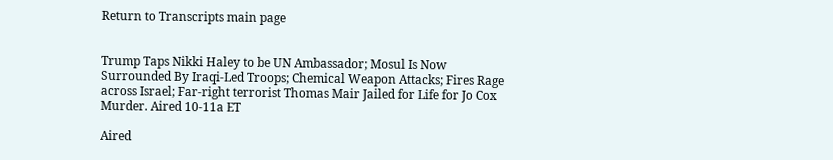Return to Transcripts main page


Trump Taps Nikki Haley to be UN Ambassador; Mosul Is Now Surrounded By Iraqi-Led Troops; Chemical Weapon Attacks; Fires Rage across Israel; Far-right terrorist Thomas Mair Jailed for Life for Jo Cox Murder. Aired 10-11a ET

Aired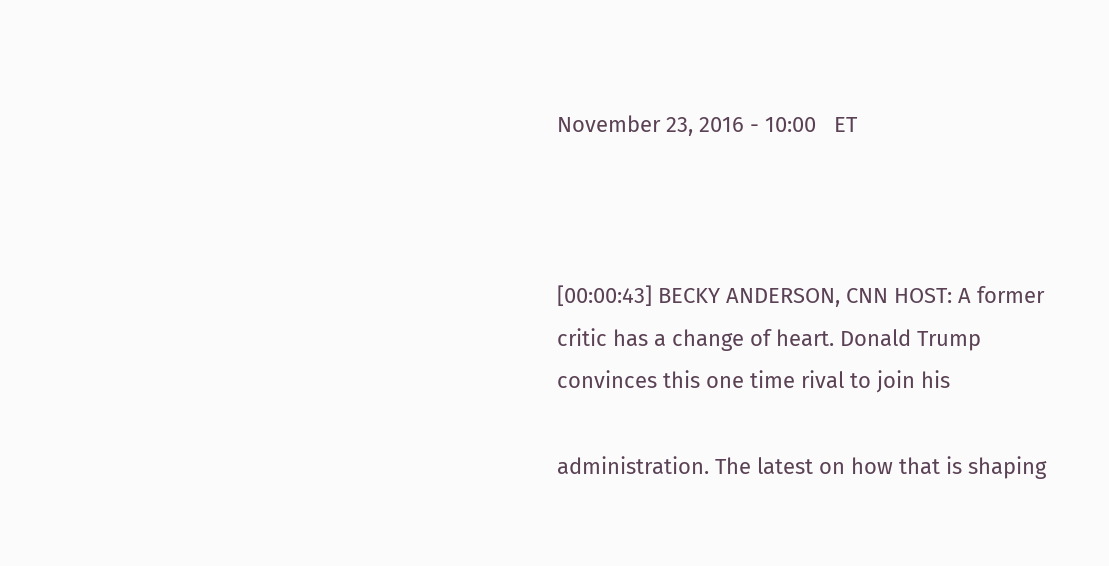November 23, 2016 - 10:00   ET



[00:00:43] BECKY ANDERSON, CNN HOST: A former critic has a change of heart. Donald Trump convinces this one time rival to join his

administration. The latest on how that is shaping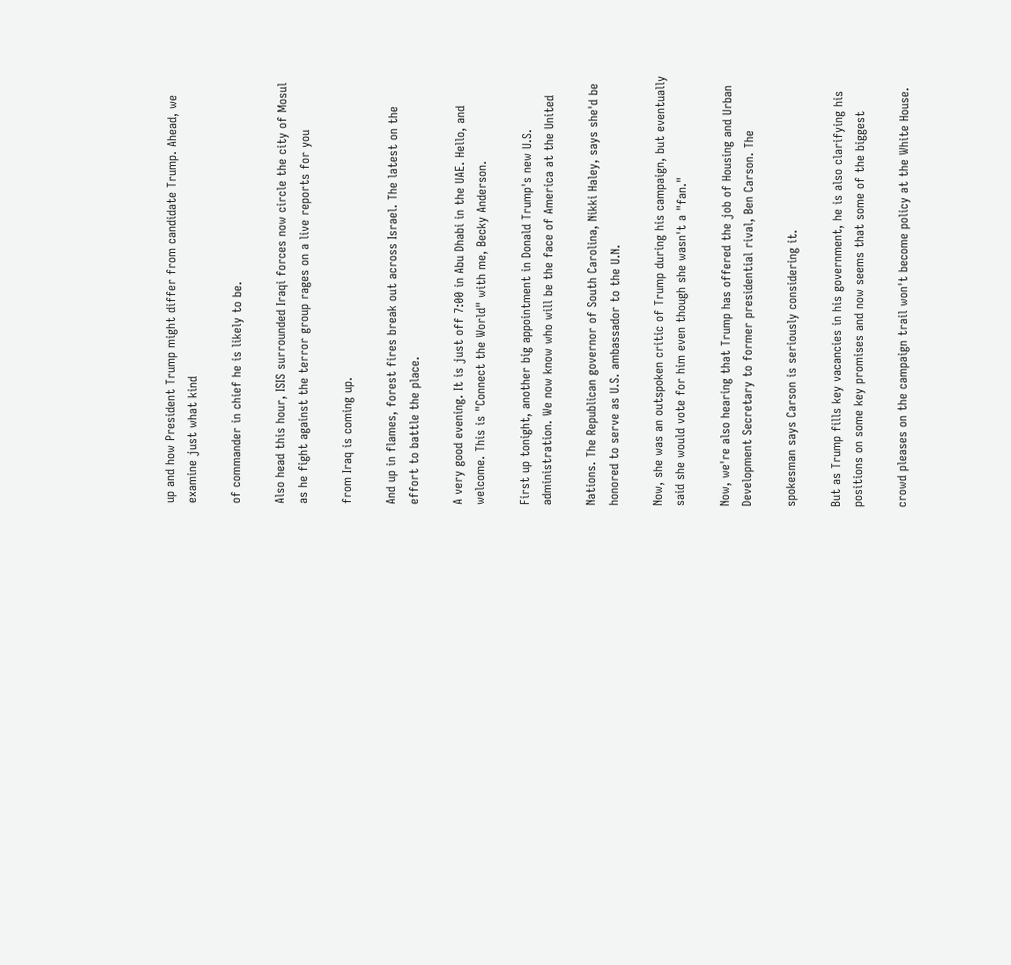up and how President Trump might differ from candidate Trump. Ahead, we examine just what kind

of commander in chief he is likely to be.

Also head this hour, ISIS surrounded Iraqi forces now circle the city of Mosul as he fight against the terror group rages on a live reports for you

from Iraq is coming up.

And up in flames, forest fires break out across Israel. The latest on the effort to battle the place.

A very good evening. It is just off 7:00 in Abu Dhabi in the UAE. Hello, and welcome. This is "Connect the World" with me, Becky Anderson.

First up tonight, another big appointment in Donald Trump's new U.S. administration. We now know who will be the face of America at the United

Nations. The Republican governor of South Carolina, Nikki Haley, says she'd be honored to serve as U.S. ambassador to the U.N.

Now, she was an outspoken critic of Trump during his campaign, but eventually said she would vote for him even though she wasn't a "fan."

Now, we're also hearing that Trump has offered the job of Housing and Urban Development Secretary to former presidential rival, Ben Carson. The

spokesman says Carson is seriously considering it.

But as Trump fills key vacancies in his government, he is also clarifying his positions on some key promises and now seems that some of the biggest

crowd pleases on the campaign trail won't become policy at the White House.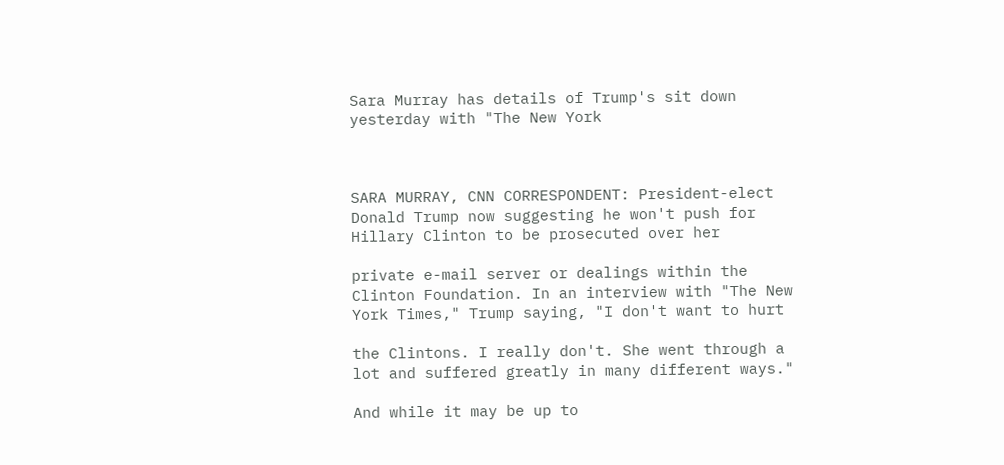Sara Murray has details of Trump's sit down yesterday with "The New York



SARA MURRAY, CNN CORRESPONDENT: President-elect Donald Trump now suggesting he won't push for Hillary Clinton to be prosecuted over her

private e-mail server or dealings within the Clinton Foundation. In an interview with "The New York Times," Trump saying, "I don't want to hurt

the Clintons. I really don't. She went through a lot and suffered greatly in many different ways."

And while it may be up to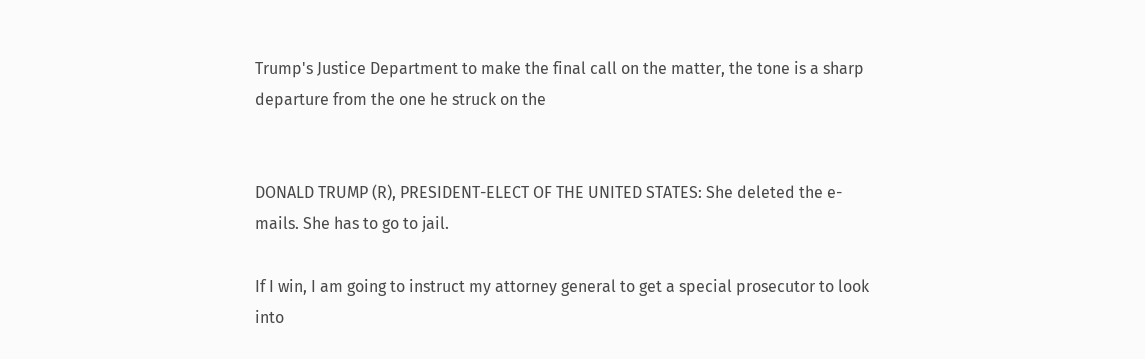Trump's Justice Department to make the final call on the matter, the tone is a sharp departure from the one he struck on the


DONALD TRUMP (R), PRESIDENT-ELECT OF THE UNITED STATES: She deleted the e- mails. She has to go to jail.

If I win, I am going to instruct my attorney general to get a special prosecutor to look into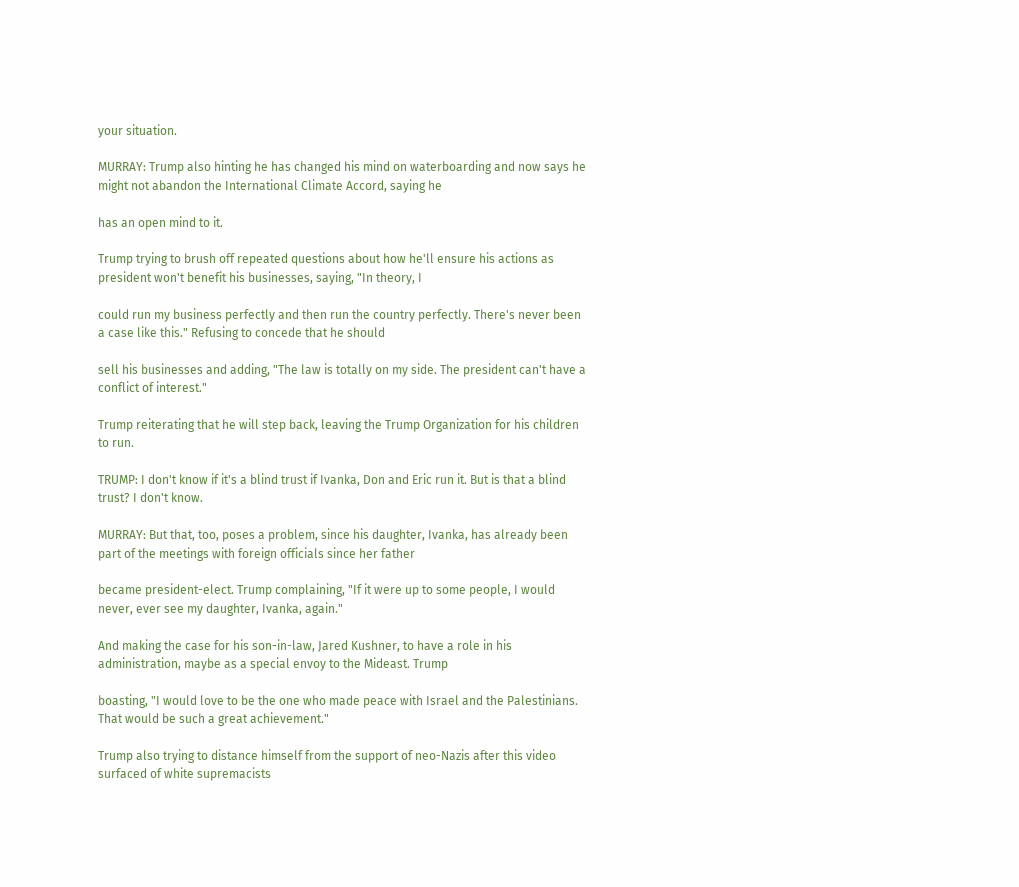your situation.

MURRAY: Trump also hinting he has changed his mind on waterboarding and now says he might not abandon the International Climate Accord, saying he

has an open mind to it.

Trump trying to brush off repeated questions about how he'll ensure his actions as president won't benefit his businesses, saying, "In theory, I

could run my business perfectly and then run the country perfectly. There's never been a case like this." Refusing to concede that he should

sell his businesses and adding, "The law is totally on my side. The president can't have a conflict of interest."

Trump reiterating that he will step back, leaving the Trump Organization for his children to run.

TRUMP: I don't know if it's a blind trust if Ivanka, Don and Eric run it. But is that a blind trust? I don't know.

MURRAY: But that, too, poses a problem, since his daughter, Ivanka, has already been part of the meetings with foreign officials since her father

became president-elect. Trump complaining, "If it were up to some people, I would never, ever see my daughter, Ivanka, again."

And making the case for his son-in-law, Jared Kushner, to have a role in his administration, maybe as a special envoy to the Mideast. Trump

boasting, "I would love to be the one who made peace with Israel and the Palestinians. That would be such a great achievement."

Trump also trying to distance himself from the support of neo-Nazis after this video surfaced of white supremacists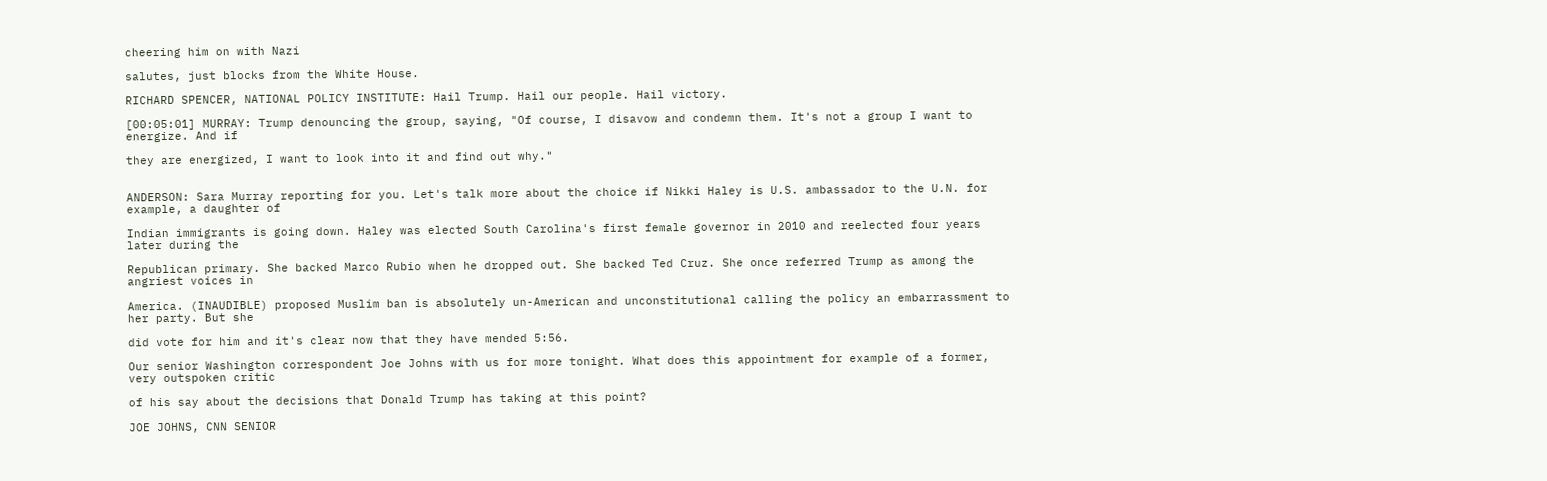cheering him on with Nazi

salutes, just blocks from the White House.

RICHARD SPENCER, NATIONAL POLICY INSTITUTE: Hail Trump. Hail our people. Hail victory.

[00:05:01] MURRAY: Trump denouncing the group, saying, "Of course, I disavow and condemn them. It's not a group I want to energize. And if

they are energized, I want to look into it and find out why."


ANDERSON: Sara Murray reporting for you. Let's talk more about the choice if Nikki Haley is U.S. ambassador to the U.N. for example, a daughter of

Indian immigrants is going down. Haley was elected South Carolina's first female governor in 2010 and reelected four years later during the

Republican primary. She backed Marco Rubio when he dropped out. She backed Ted Cruz. She once referred Trump as among the angriest voices in

America. (INAUDIBLE) proposed Muslim ban is absolutely un-American and unconstitutional calling the policy an embarrassment to her party. But she

did vote for him and it's clear now that they have mended 5:56.

Our senior Washington correspondent Joe Johns with us for more tonight. What does this appointment for example of a former, very outspoken critic

of his say about the decisions that Donald Trump has taking at this point?

JOE JOHNS, CNN SENIOR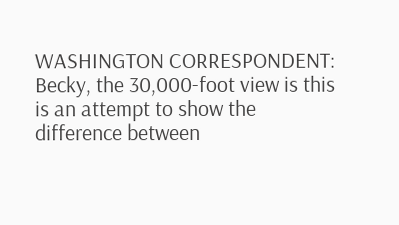WASHINGTON CORRESPONDENT: Becky, the 30,000-foot view is this is an attempt to show the difference between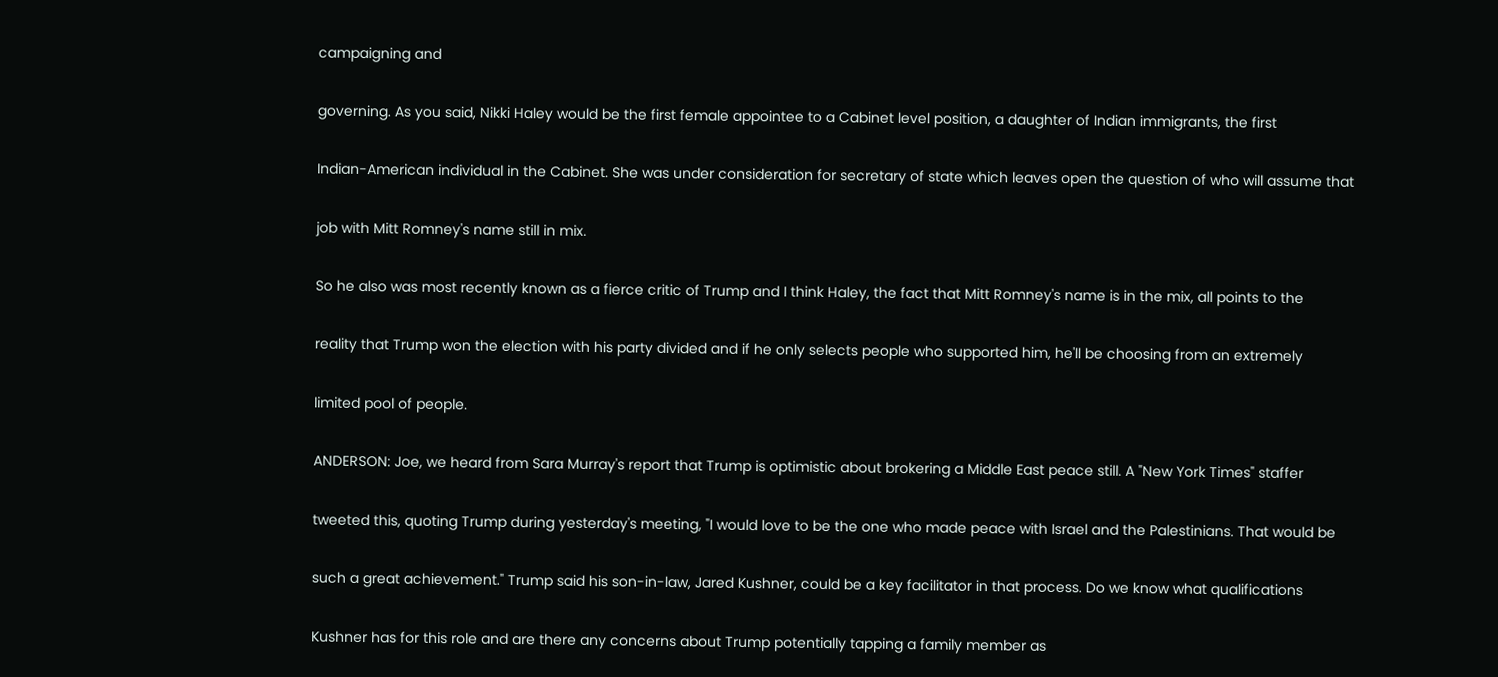campaigning and

governing. As you said, Nikki Haley would be the first female appointee to a Cabinet level position, a daughter of Indian immigrants, the first

Indian-American individual in the Cabinet. She was under consideration for secretary of state which leaves open the question of who will assume that

job with Mitt Romney's name still in mix.

So he also was most recently known as a fierce critic of Trump and I think Haley, the fact that Mitt Romney's name is in the mix, all points to the

reality that Trump won the election with his party divided and if he only selects people who supported him, he'll be choosing from an extremely

limited pool of people.

ANDERSON: Joe, we heard from Sara Murray's report that Trump is optimistic about brokering a Middle East peace still. A "New York Times" staffer

tweeted this, quoting Trump during yesterday's meeting, "I would love to be the one who made peace with Israel and the Palestinians. That would be

such a great achievement." Trump said his son-in-law, Jared Kushner, could be a key facilitator in that process. Do we know what qualifications

Kushner has for this role and are there any concerns about Trump potentially tapping a family member as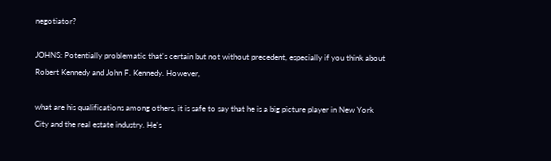negotiator?

JOHNS: Potentially problematic that's certain but not without precedent, especially if you think about Robert Kennedy and John F. Kennedy. However,

what are his qualifications among others, it is safe to say that he is a big picture player in New York City and the real estate industry. He's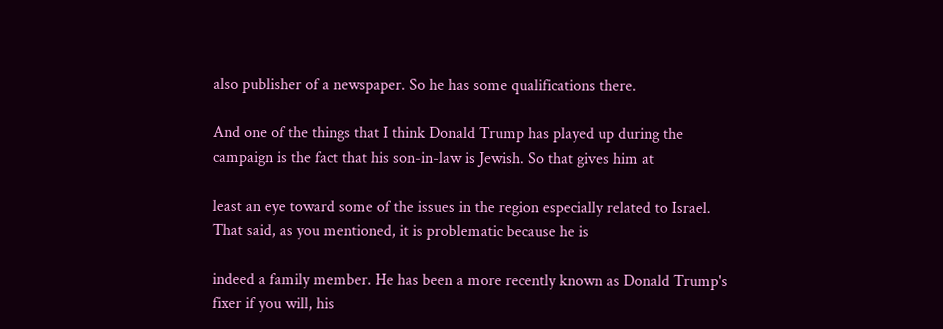also publisher of a newspaper. So he has some qualifications there.

And one of the things that I think Donald Trump has played up during the campaign is the fact that his son-in-law is Jewish. So that gives him at

least an eye toward some of the issues in the region especially related to Israel. That said, as you mentioned, it is problematic because he is

indeed a family member. He has been a more recently known as Donald Trump's fixer if you will, his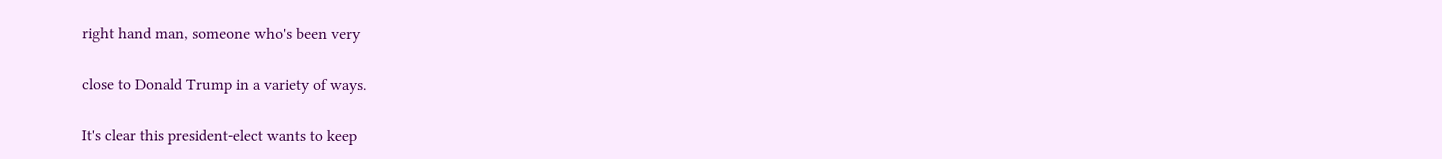right hand man, someone who's been very

close to Donald Trump in a variety of ways.

It's clear this president-elect wants to keep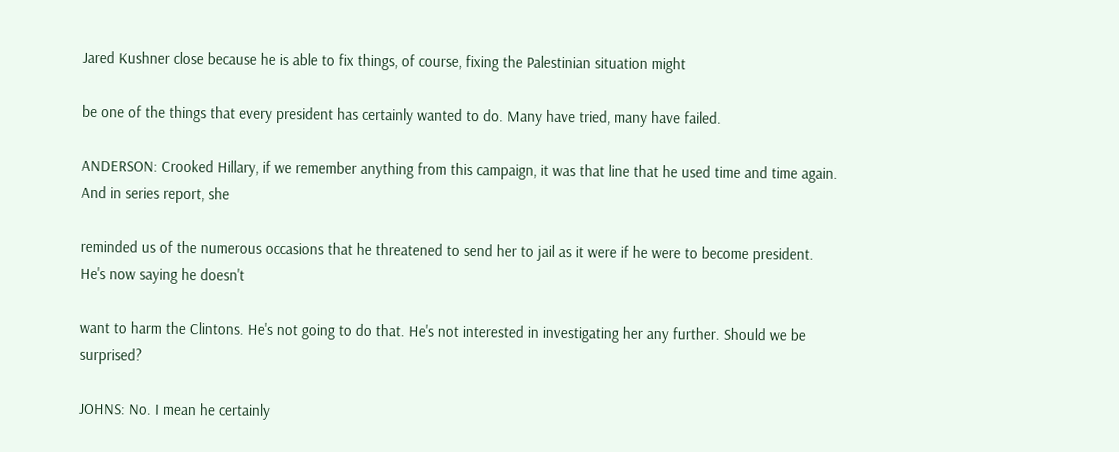Jared Kushner close because he is able to fix things, of course, fixing the Palestinian situation might

be one of the things that every president has certainly wanted to do. Many have tried, many have failed.

ANDERSON: Crooked Hillary, if we remember anything from this campaign, it was that line that he used time and time again. And in series report, she

reminded us of the numerous occasions that he threatened to send her to jail as it were if he were to become president. He's now saying he doesn't

want to harm the Clintons. He's not going to do that. He's not interested in investigating her any further. Should we be surprised?

JOHNS: No. I mean he certainly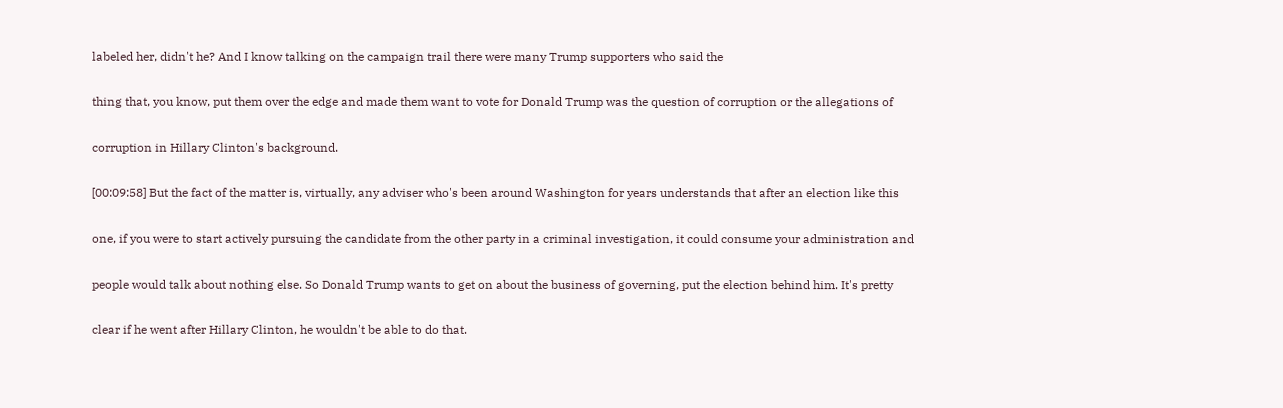labeled her, didn't he? And I know talking on the campaign trail there were many Trump supporters who said the

thing that, you know, put them over the edge and made them want to vote for Donald Trump was the question of corruption or the allegations of

corruption in Hillary Clinton's background.

[00:09:58] But the fact of the matter is, virtually, any adviser who's been around Washington for years understands that after an election like this

one, if you were to start actively pursuing the candidate from the other party in a criminal investigation, it could consume your administration and

people would talk about nothing else. So Donald Trump wants to get on about the business of governing, put the election behind him. It's pretty

clear if he went after Hillary Clinton, he wouldn't be able to do that.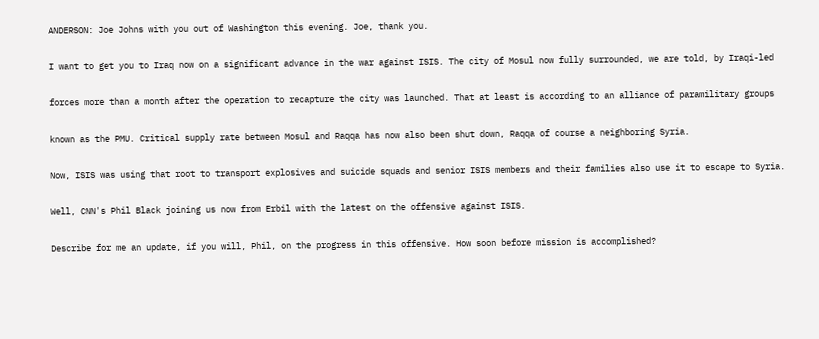ANDERSON: Joe Johns with you out of Washington this evening. Joe, thank you.

I want to get you to Iraq now on a significant advance in the war against ISIS. The city of Mosul now fully surrounded, we are told, by Iraqi-led

forces more than a month after the operation to recapture the city was launched. That at least is according to an alliance of paramilitary groups

known as the PMU. Critical supply rate between Mosul and Raqqa has now also been shut down, Raqqa of course a neighboring Syria.

Now, ISIS was using that root to transport explosives and suicide squads and senior ISIS members and their families also use it to escape to Syria.

Well, CNN's Phil Black joining us now from Erbil with the latest on the offensive against ISIS.

Describe for me an update, if you will, Phil, on the progress in this offensive. How soon before mission is accomplished?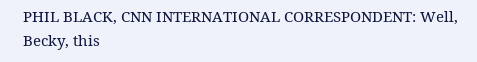PHIL BLACK, CNN INTERNATIONAL CORRESPONDENT: Well, Becky, this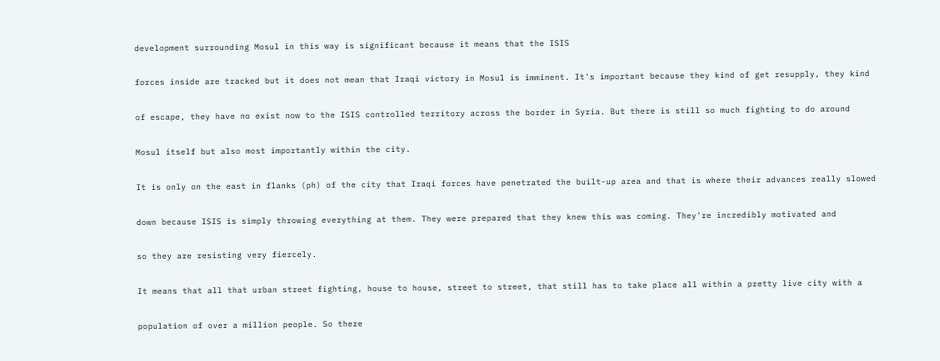development surrounding Mosul in this way is significant because it means that the ISIS

forces inside are tracked but it does not mean that Iraqi victory in Mosul is imminent. It's important because they kind of get resupply, they kind

of escape, they have no exist now to the ISIS controlled territory across the border in Syria. But there is still so much fighting to do around

Mosul itself but also most importantly within the city.

It is only on the east in flanks (ph) of the city that Iraqi forces have penetrated the built-up area and that is where their advances really slowed

down because ISIS is simply throwing everything at them. They were prepared that they knew this was coming. They're incredibly motivated and

so they are resisting very fiercely.

It means that all that urban street fighting, house to house, street to street, that still has to take place all within a pretty live city with a

population of over a million people. So there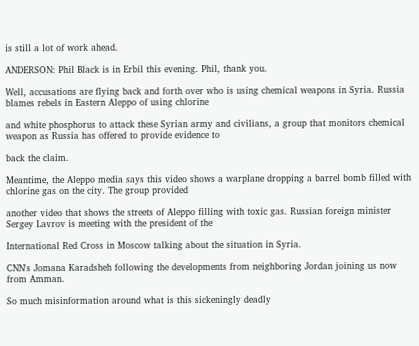is still a lot of work ahead.

ANDERSON: Phil Black is in Erbil this evening. Phil, thank you.

Well, accusations are flying back and forth over who is using chemical weapons in Syria. Russia blames rebels in Eastern Aleppo of using chlorine

and white phosphorus to attack these Syrian army and civilians, a group that monitors chemical weapon as Russia has offered to provide evidence to

back the claim.

Meantime, the Aleppo media says this video shows a warplane dropping a barrel bomb filled with chlorine gas on the city. The group provided

another video that shows the streets of Aleppo filling with toxic gas. Russian foreign minister Sergey Lavrov is meeting with the president of the

International Red Cross in Moscow talking about the situation in Syria.

CNN's Jomana Karadsheh following the developments from neighboring Jordan joining us now from Amman.

So much misinformation around what is this sickeningly deadly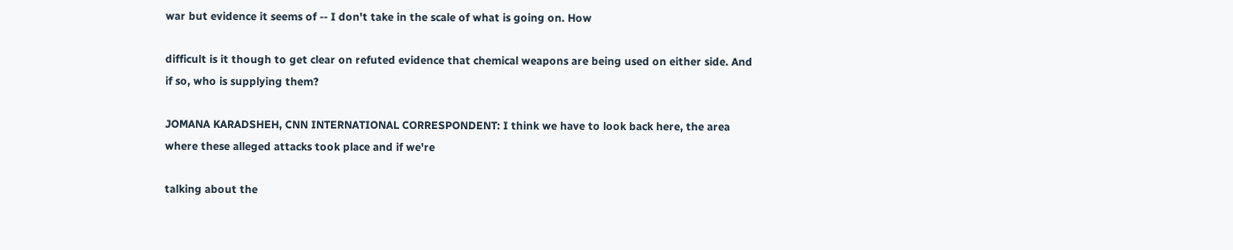war but evidence it seems of -- I don't take in the scale of what is going on. How

difficult is it though to get clear on refuted evidence that chemical weapons are being used on either side. And if so, who is supplying them?

JOMANA KARADSHEH, CNN INTERNATIONAL CORRESPONDENT: I think we have to look back here, the area where these alleged attacks took place and if we're

talking about the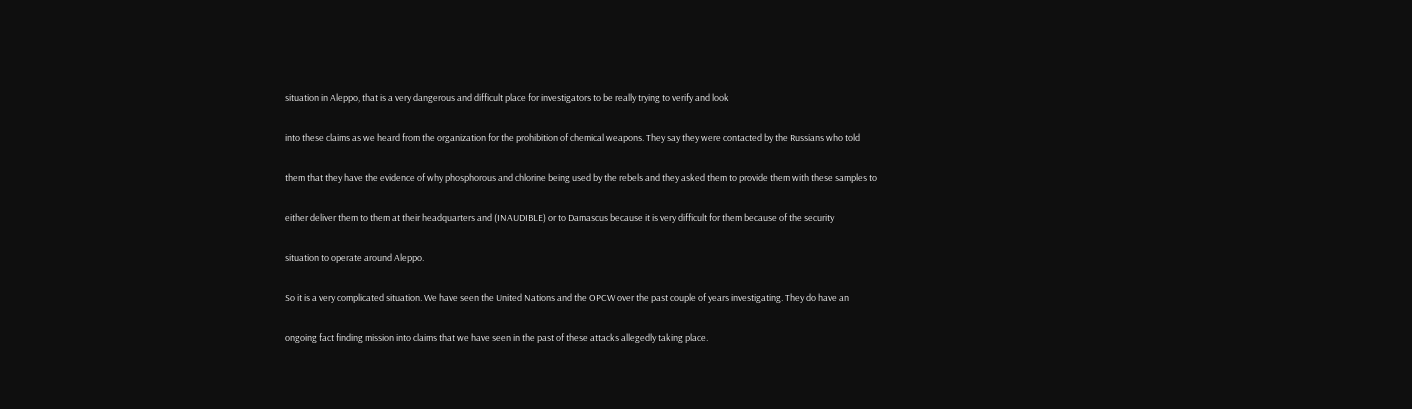situation in Aleppo, that is a very dangerous and difficult place for investigators to be really trying to verify and look

into these claims as we heard from the organization for the prohibition of chemical weapons. They say they were contacted by the Russians who told

them that they have the evidence of why phosphorous and chlorine being used by the rebels and they asked them to provide them with these samples to

either deliver them to them at their headquarters and (INAUDIBLE) or to Damascus because it is very difficult for them because of the security

situation to operate around Aleppo.

So it is a very complicated situation. We have seen the United Nations and the OPCW over the past couple of years investigating. They do have an

ongoing fact finding mission into claims that we have seen in the past of these attacks allegedly taking place.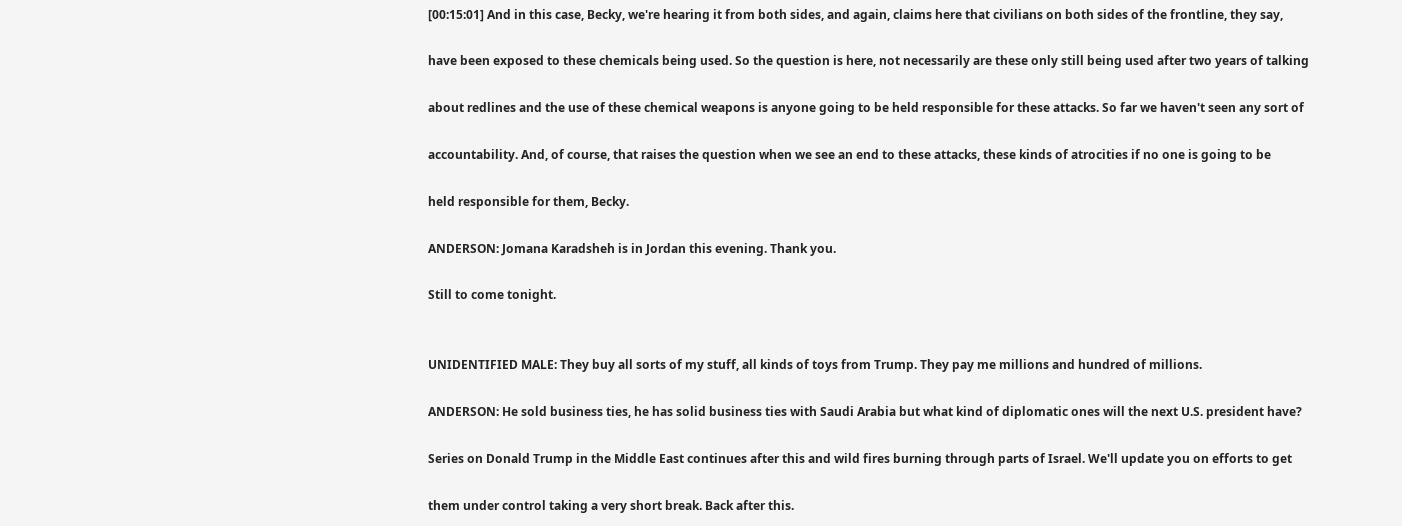[00:15:01] And in this case, Becky, we're hearing it from both sides, and again, claims here that civilians on both sides of the frontline, they say,

have been exposed to these chemicals being used. So the question is here, not necessarily are these only still being used after two years of talking

about redlines and the use of these chemical weapons is anyone going to be held responsible for these attacks. So far we haven't seen any sort of

accountability. And, of course, that raises the question when we see an end to these attacks, these kinds of atrocities if no one is going to be

held responsible for them, Becky.

ANDERSON: Jomana Karadsheh is in Jordan this evening. Thank you.

Still to come tonight.


UNIDENTIFIED MALE: They buy all sorts of my stuff, all kinds of toys from Trump. They pay me millions and hundred of millions.

ANDERSON: He sold business ties, he has solid business ties with Saudi Arabia but what kind of diplomatic ones will the next U.S. president have?

Series on Donald Trump in the Middle East continues after this and wild fires burning through parts of Israel. We'll update you on efforts to get

them under control taking a very short break. Back after this.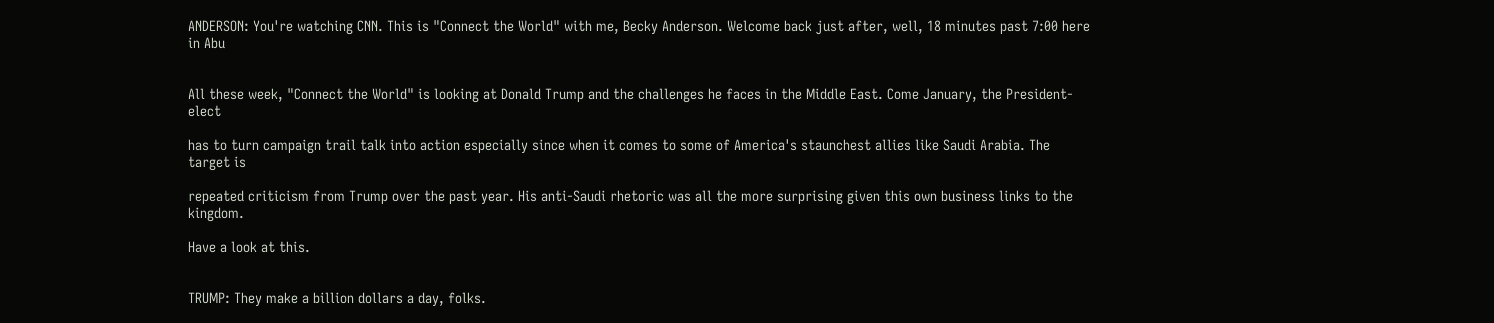ANDERSON: You're watching CNN. This is "Connect the World" with me, Becky Anderson. Welcome back just after, well, 18 minutes past 7:00 here in Abu


All these week, "Connect the World" is looking at Donald Trump and the challenges he faces in the Middle East. Come January, the President-elect

has to turn campaign trail talk into action especially since when it comes to some of America's staunchest allies like Saudi Arabia. The target is

repeated criticism from Trump over the past year. His anti-Saudi rhetoric was all the more surprising given this own business links to the kingdom.

Have a look at this.


TRUMP: They make a billion dollars a day, folks.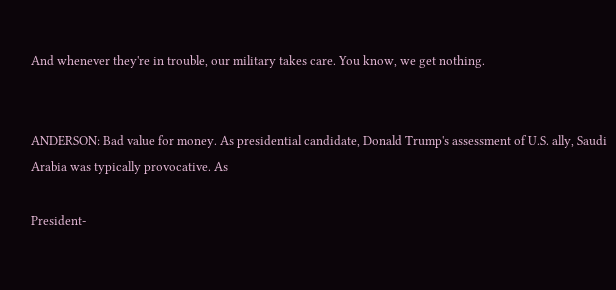And whenever they're in trouble, our military takes care. You know, we get nothing.


ANDERSON: Bad value for money. As presidential candidate, Donald Trump's assessment of U.S. ally, Saudi Arabia was typically provocative. As

President-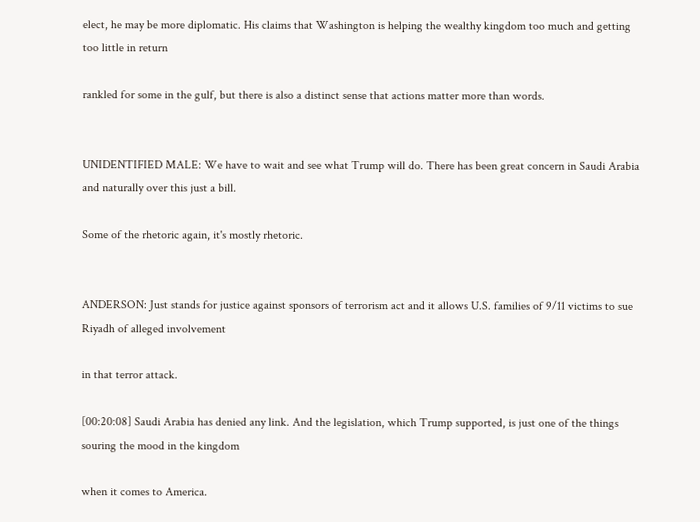elect, he may be more diplomatic. His claims that Washington is helping the wealthy kingdom too much and getting too little in return

rankled for some in the gulf, but there is also a distinct sense that actions matter more than words.


UNIDENTIFIED MALE: We have to wait and see what Trump will do. There has been great concern in Saudi Arabia and naturally over this just a bill.

Some of the rhetoric again, it's mostly rhetoric.


ANDERSON: Just stands for justice against sponsors of terrorism act and it allows U.S. families of 9/11 victims to sue Riyadh of alleged involvement

in that terror attack.

[00:20:08] Saudi Arabia has denied any link. And the legislation, which Trump supported, is just one of the things souring the mood in the kingdom

when it comes to America.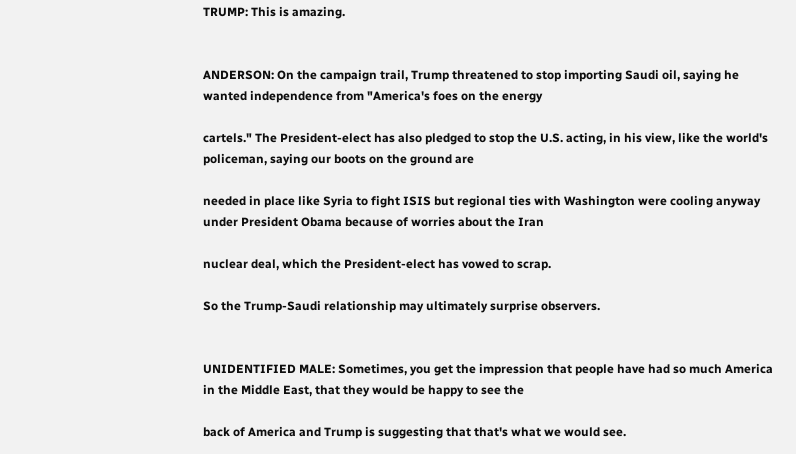TRUMP: This is amazing.


ANDERSON: On the campaign trail, Trump threatened to stop importing Saudi oil, saying he wanted independence from "America's foes on the energy

cartels." The President-elect has also pledged to stop the U.S. acting, in his view, like the world's policeman, saying our boots on the ground are

needed in place like Syria to fight ISIS but regional ties with Washington were cooling anyway under President Obama because of worries about the Iran

nuclear deal, which the President-elect has vowed to scrap.

So the Trump-Saudi relationship may ultimately surprise observers.


UNIDENTIFIED MALE: Sometimes, you get the impression that people have had so much America in the Middle East, that they would be happy to see the

back of America and Trump is suggesting that that's what we would see.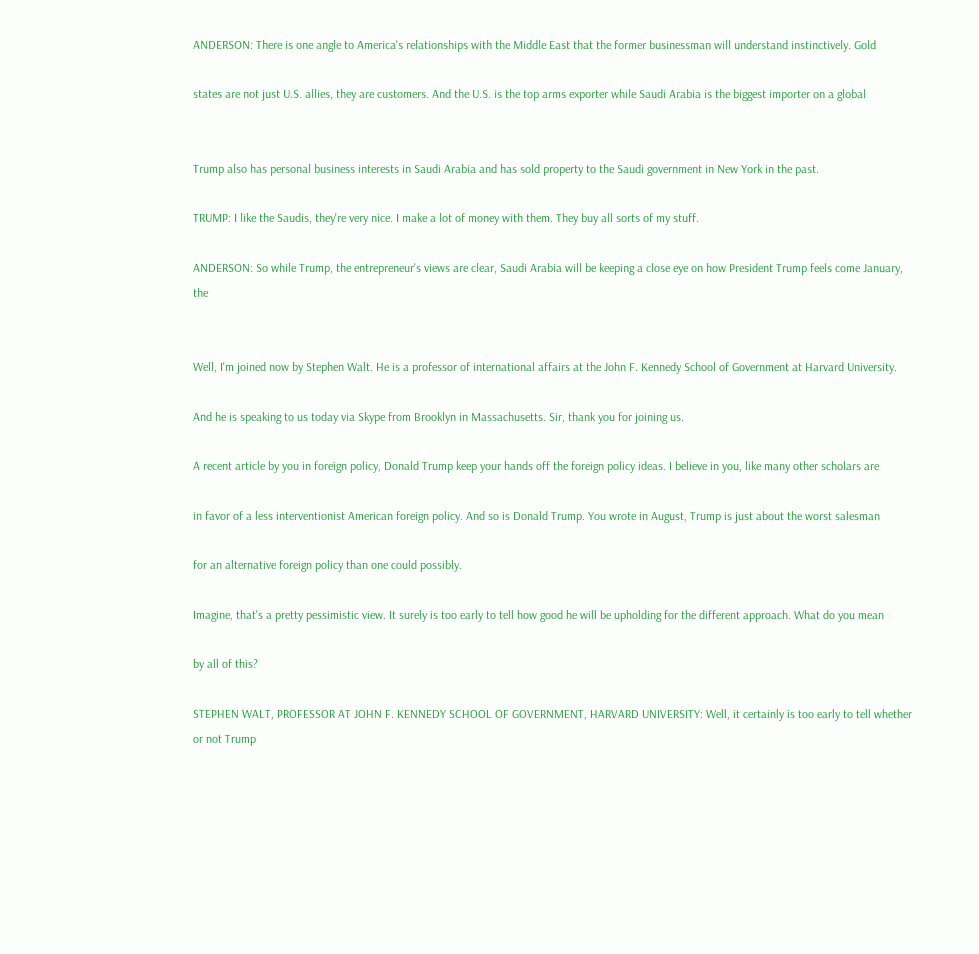ANDERSON: There is one angle to America's relationships with the Middle East that the former businessman will understand instinctively. Gold

states are not just U.S. allies, they are customers. And the U.S. is the top arms exporter while Saudi Arabia is the biggest importer on a global


Trump also has personal business interests in Saudi Arabia and has sold property to the Saudi government in New York in the past.

TRUMP: I like the Saudis, they're very nice. I make a lot of money with them. They buy all sorts of my stuff.

ANDERSON: So while Trump, the entrepreneur's views are clear, Saudi Arabia will be keeping a close eye on how President Trump feels come January, the


Well, I'm joined now by Stephen Walt. He is a professor of international affairs at the John F. Kennedy School of Government at Harvard University.

And he is speaking to us today via Skype from Brooklyn in Massachusetts. Sir, thank you for joining us.

A recent article by you in foreign policy, Donald Trump keep your hands off the foreign policy ideas. I believe in you, like many other scholars are

in favor of a less interventionist American foreign policy. And so is Donald Trump. You wrote in August, Trump is just about the worst salesman

for an alternative foreign policy than one could possibly.

Imagine, that's a pretty pessimistic view. It surely is too early to tell how good he will be upholding for the different approach. What do you mean

by all of this?

STEPHEN WALT, PROFESSOR AT JOHN F. KENNEDY SCHOOL OF GOVERNMENT, HARVARD UNIVERSITY: Well, it certainly is too early to tell whether or not Trump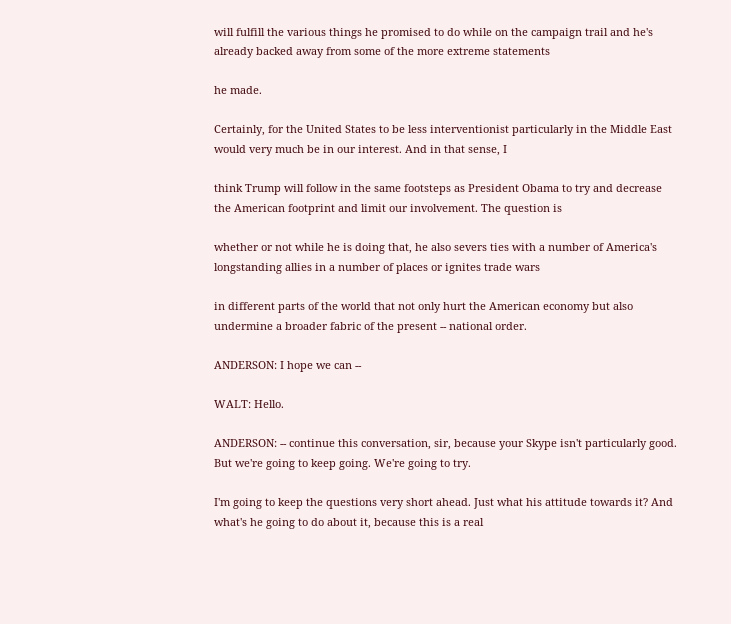will fulfill the various things he promised to do while on the campaign trail and he's already backed away from some of the more extreme statements

he made.

Certainly, for the United States to be less interventionist particularly in the Middle East would very much be in our interest. And in that sense, I

think Trump will follow in the same footsteps as President Obama to try and decrease the American footprint and limit our involvement. The question is

whether or not while he is doing that, he also severs ties with a number of America's longstanding allies in a number of places or ignites trade wars

in different parts of the world that not only hurt the American economy but also undermine a broader fabric of the present -- national order.

ANDERSON: I hope we can --

WALT: Hello.

ANDERSON: -- continue this conversation, sir, because your Skype isn't particularly good. But we're going to keep going. We're going to try.

I'm going to keep the questions very short ahead. Just what his attitude towards it? And what's he going to do about it, because this is a real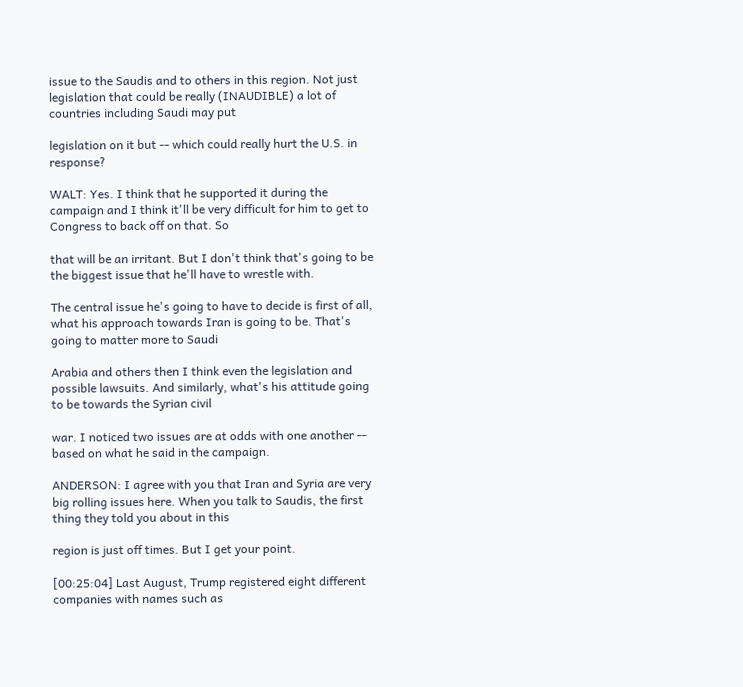issue to the Saudis and to others in this region. Not just legislation that could be really (INAUDIBLE) a lot of countries including Saudi may put

legislation on it but -- which could really hurt the U.S. in response?

WALT: Yes. I think that he supported it during the campaign and I think it'll be very difficult for him to get to Congress to back off on that. So

that will be an irritant. But I don't think that's going to be the biggest issue that he'll have to wrestle with.

The central issue he's going to have to decide is first of all, what his approach towards Iran is going to be. That's going to matter more to Saudi

Arabia and others then I think even the legislation and possible lawsuits. And similarly, what's his attitude going to be towards the Syrian civil

war. I noticed two issues are at odds with one another -- based on what he said in the campaign.

ANDERSON: I agree with you that Iran and Syria are very big rolling issues here. When you talk to Saudis, the first thing they told you about in this

region is just off times. But I get your point.

[00:25:04] Last August, Trump registered eight different companies with names such as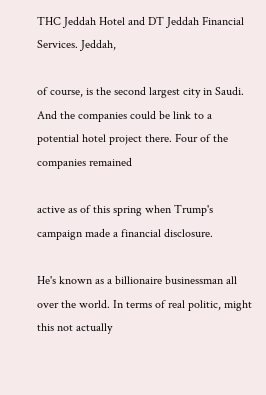THC Jeddah Hotel and DT Jeddah Financial Services. Jeddah,

of course, is the second largest city in Saudi. And the companies could be link to a potential hotel project there. Four of the companies remained

active as of this spring when Trump's campaign made a financial disclosure.

He's known as a billionaire businessman all over the world. In terms of real politic, might this not actually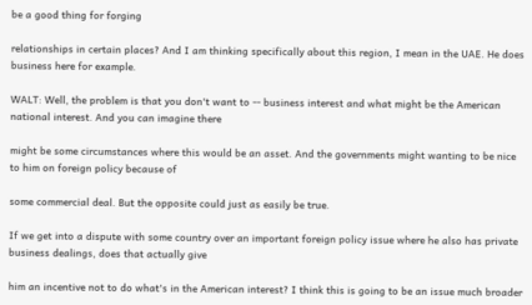be a good thing for forging

relationships in certain places? And I am thinking specifically about this region, I mean in the UAE. He does business here for example.

WALT: Well, the problem is that you don't want to -- business interest and what might be the American national interest. And you can imagine there

might be some circumstances where this would be an asset. And the governments might wanting to be nice to him on foreign policy because of

some commercial deal. But the opposite could just as easily be true.

If we get into a dispute with some country over an important foreign policy issue where he also has private business dealings, does that actually give

him an incentive not to do what's in the American interest? I think this is going to be an issue much broader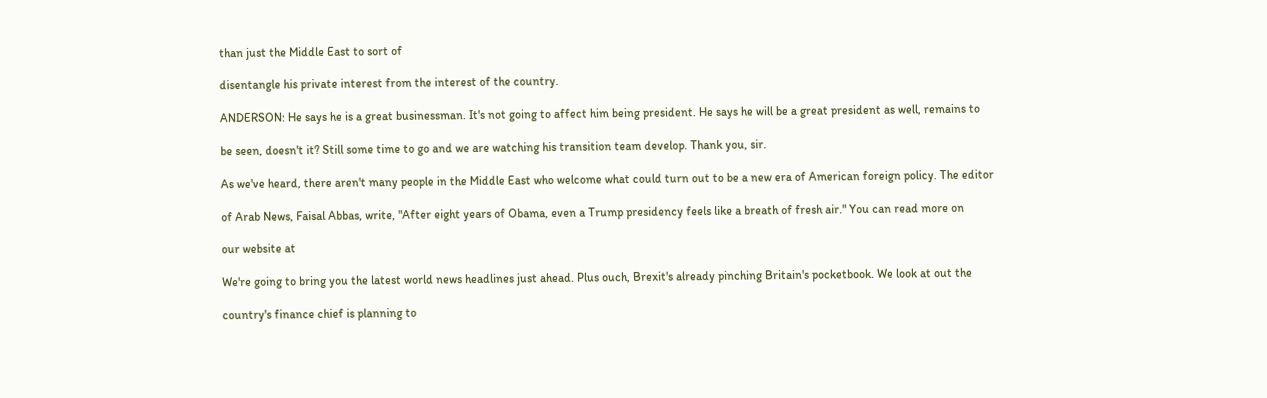than just the Middle East to sort of

disentangle his private interest from the interest of the country.

ANDERSON: He says he is a great businessman. It's not going to affect him being president. He says he will be a great president as well, remains to

be seen, doesn't it? Still some time to go and we are watching his transition team develop. Thank you, sir.

As we've heard, there aren't many people in the Middle East who welcome what could turn out to be a new era of American foreign policy. The editor

of Arab News, Faisal Abbas, write, "After eight years of Obama, even a Trump presidency feels like a breath of fresh air." You can read more on

our website at

We're going to bring you the latest world news headlines just ahead. Plus ouch, Brexit's already pinching Britain's pocketbook. We look at out the

country's finance chief is planning to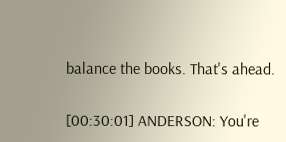balance the books. That's ahead.


[00:30:01] ANDERSON: You're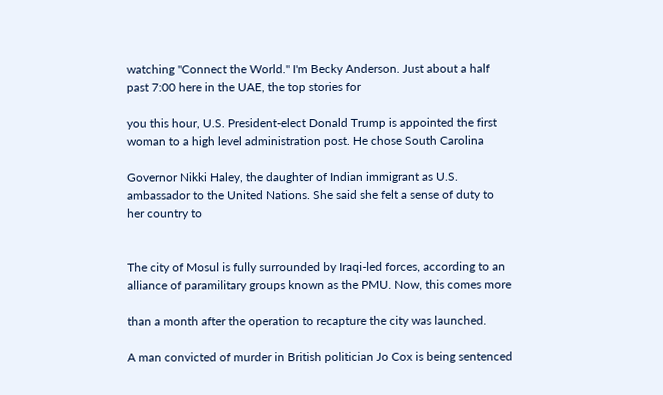watching "Connect the World." I'm Becky Anderson. Just about a half past 7:00 here in the UAE, the top stories for

you this hour, U.S. President-elect Donald Trump is appointed the first woman to a high level administration post. He chose South Carolina

Governor Nikki Haley, the daughter of Indian immigrant as U.S. ambassador to the United Nations. She said she felt a sense of duty to her country to


The city of Mosul is fully surrounded by Iraqi-led forces, according to an alliance of paramilitary groups known as the PMU. Now, this comes more

than a month after the operation to recapture the city was launched.

A man convicted of murder in British politician Jo Cox is being sentenced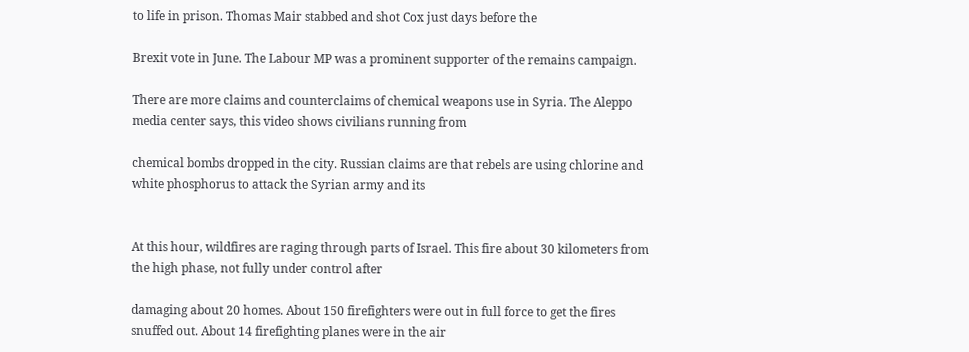to life in prison. Thomas Mair stabbed and shot Cox just days before the

Brexit vote in June. The Labour MP was a prominent supporter of the remains campaign.

There are more claims and counterclaims of chemical weapons use in Syria. The Aleppo media center says, this video shows civilians running from

chemical bombs dropped in the city. Russian claims are that rebels are using chlorine and white phosphorus to attack the Syrian army and its


At this hour, wildfires are raging through parts of Israel. This fire about 30 kilometers from the high phase, not fully under control after

damaging about 20 homes. About 150 firefighters were out in full force to get the fires snuffed out. About 14 firefighting planes were in the air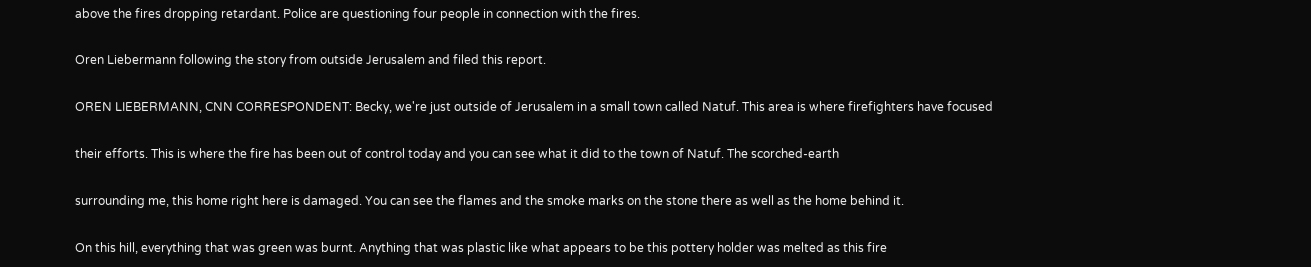above the fires dropping retardant. Police are questioning four people in connection with the fires.

Oren Liebermann following the story from outside Jerusalem and filed this report.

OREN LIEBERMANN, CNN CORRESPONDENT: Becky, we're just outside of Jerusalem in a small town called Natuf. This area is where firefighters have focused

their efforts. This is where the fire has been out of control today and you can see what it did to the town of Natuf. The scorched-earth

surrounding me, this home right here is damaged. You can see the flames and the smoke marks on the stone there as well as the home behind it.

On this hill, everything that was green was burnt. Anything that was plastic like what appears to be this pottery holder was melted as this fire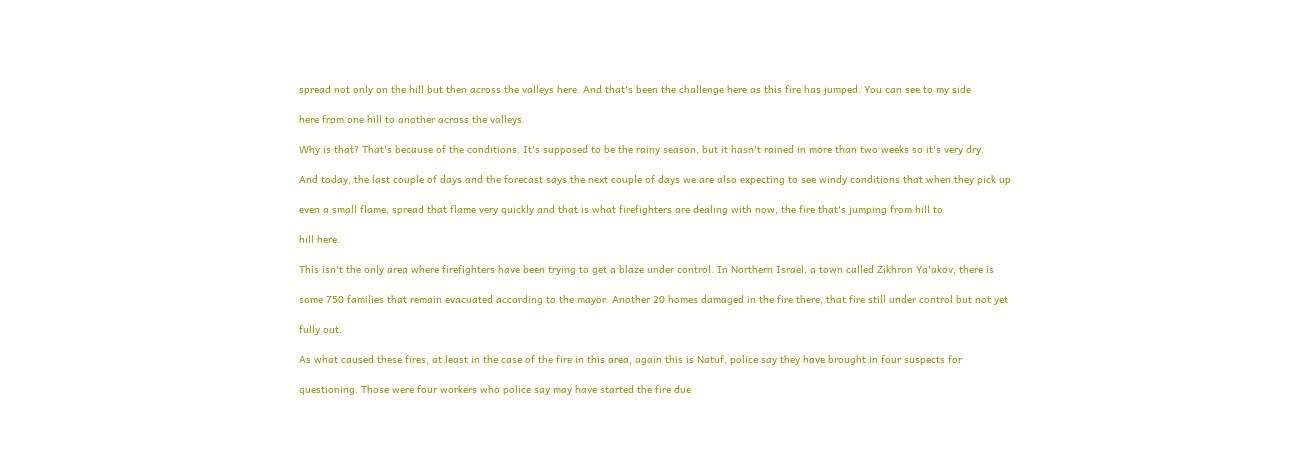spread not only on the hill but then across the valleys here. And that's been the challenge here as this fire has jumped. You can see to my side

here from one hill to another across the valleys.

Why is that? That's because of the conditions. It's supposed to be the rainy season, but it hasn't rained in more than two weeks so it's very dry.

And today, the last couple of days and the forecast says the next couple of days we are also expecting to see windy conditions that when they pick up

even a small flame, spread that flame very quickly and that is what firefighters are dealing with now, the fire that's jumping from hill to

hill here.

This isn't the only area where firefighters have been trying to get a blaze under control. In Northern Israel, a town called Zikhron Ya'akov, there is

some 750 families that remain evacuated according to the mayor. Another 20 homes damaged in the fire there, that fire still under control but not yet

fully out.

As what caused these fires, at least in the case of the fire in this area, again this is Natuf, police say they have brought in four suspects for

questioning. Those were four workers who police say may have started the fire due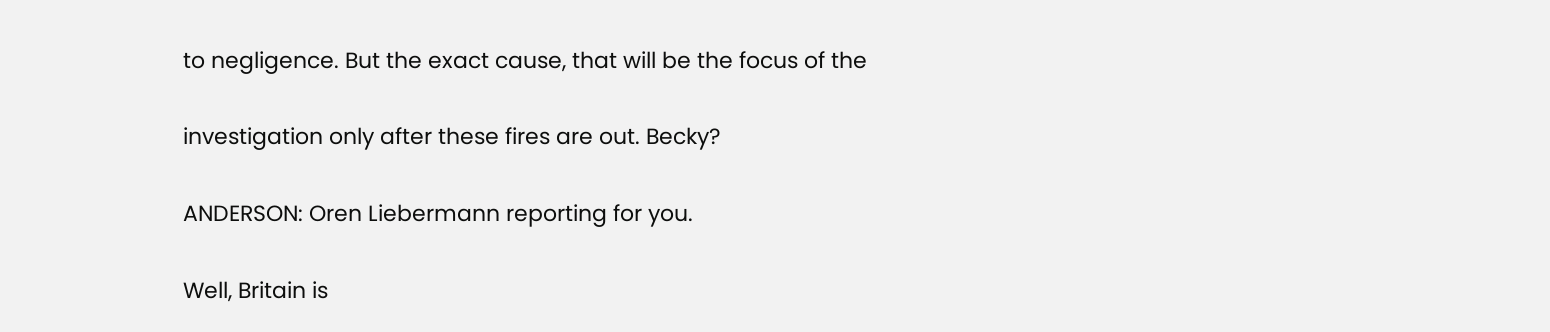to negligence. But the exact cause, that will be the focus of the

investigation only after these fires are out. Becky?

ANDERSON: Oren Liebermann reporting for you.

Well, Britain is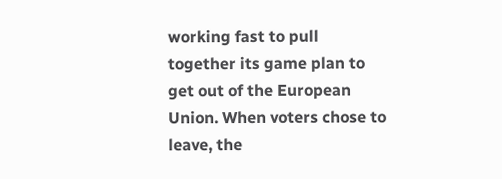working fast to pull together its game plan to get out of the European Union. When voters chose to leave, the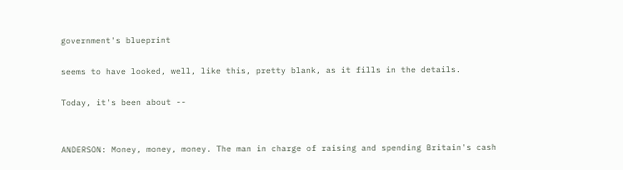government's blueprint

seems to have looked, well, like this, pretty blank, as it fills in the details.

Today, it's been about --


ANDERSON: Money, money, money. The man in charge of raising and spending Britain's cash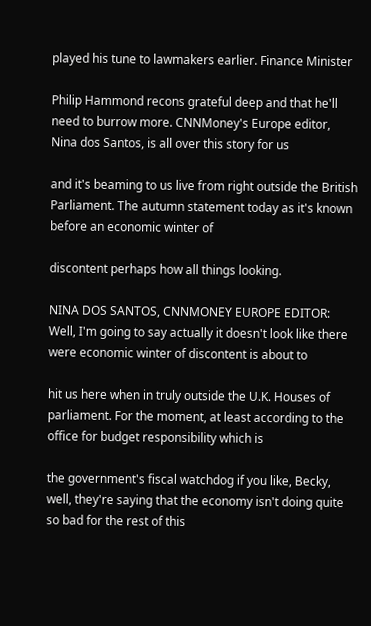played his tune to lawmakers earlier. Finance Minister

Philip Hammond recons grateful deep and that he'll need to burrow more. CNNMoney's Europe editor, Nina dos Santos, is all over this story for us

and it's beaming to us live from right outside the British Parliament. The autumn statement today as it's known before an economic winter of

discontent perhaps how all things looking.

NINA DOS SANTOS, CNNMONEY EUROPE EDITOR: Well, I'm going to say actually it doesn't look like there were economic winter of discontent is about to

hit us here when in truly outside the U.K. Houses of parliament. For the moment, at least according to the office for budget responsibility which is

the government's fiscal watchdog if you like, Becky, well, they're saying that the economy isn't doing quite so bad for the rest of this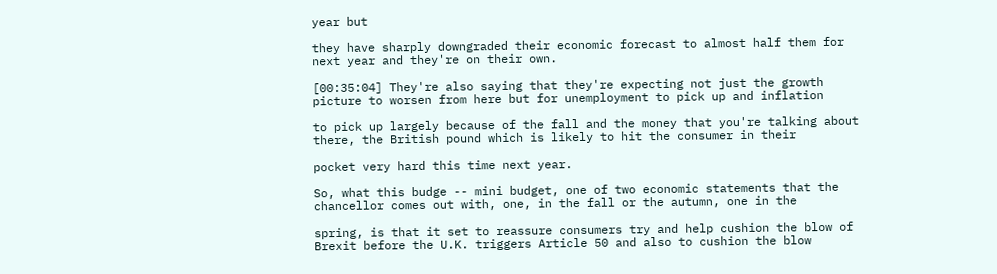year but

they have sharply downgraded their economic forecast to almost half them for next year and they're on their own.

[00:35:04] They're also saying that they're expecting not just the growth picture to worsen from here but for unemployment to pick up and inflation

to pick up largely because of the fall and the money that you're talking about there, the British pound which is likely to hit the consumer in their

pocket very hard this time next year.

So, what this budge -- mini budget, one of two economic statements that the chancellor comes out with, one, in the fall or the autumn, one in the

spring, is that it set to reassure consumers try and help cushion the blow of Brexit before the U.K. triggers Article 50 and also to cushion the blow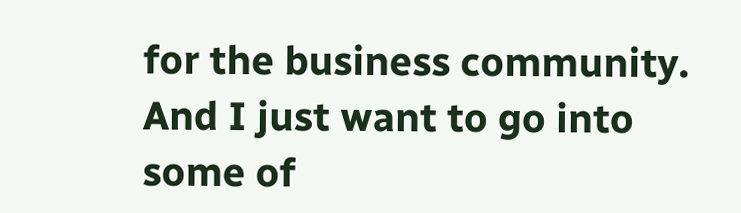for the business community. And I just want to go into some of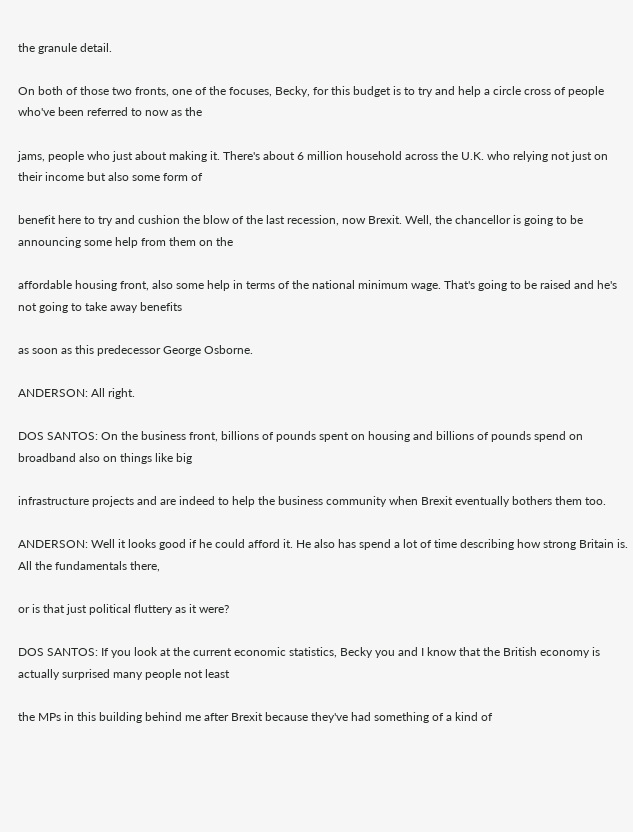the granule detail.

On both of those two fronts, one of the focuses, Becky, for this budget is to try and help a circle cross of people who've been referred to now as the

jams, people who just about making it. There's about 6 million household across the U.K. who relying not just on their income but also some form of

benefit here to try and cushion the blow of the last recession, now Brexit. Well, the chancellor is going to be announcing some help from them on the

affordable housing front, also some help in terms of the national minimum wage. That's going to be raised and he's not going to take away benefits

as soon as this predecessor George Osborne.

ANDERSON: All right.

DOS SANTOS: On the business front, billions of pounds spent on housing and billions of pounds spend on broadband also on things like big

infrastructure projects and are indeed to help the business community when Brexit eventually bothers them too.

ANDERSON: Well it looks good if he could afford it. He also has spend a lot of time describing how strong Britain is. All the fundamentals there,

or is that just political fluttery as it were?

DOS SANTOS: If you look at the current economic statistics, Becky you and I know that the British economy is actually surprised many people not least

the MPs in this building behind me after Brexit because they've had something of a kind of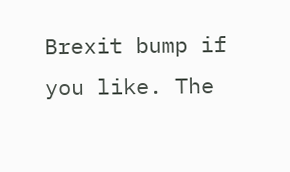Brexit bump if you like. The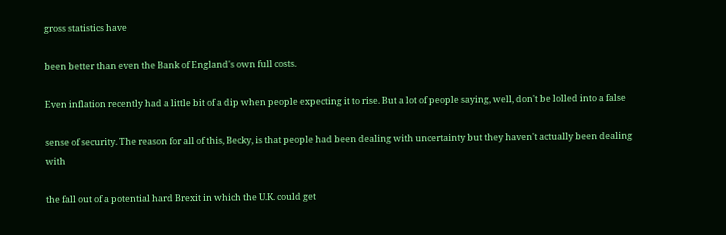gross statistics have

been better than even the Bank of England's own full costs.

Even inflation recently had a little bit of a dip when people expecting it to rise. But a lot of people saying, well, don't be lolled into a false

sense of security. The reason for all of this, Becky, is that people had been dealing with uncertainty but they haven't actually been dealing with

the fall out of a potential hard Brexit in which the U.K. could get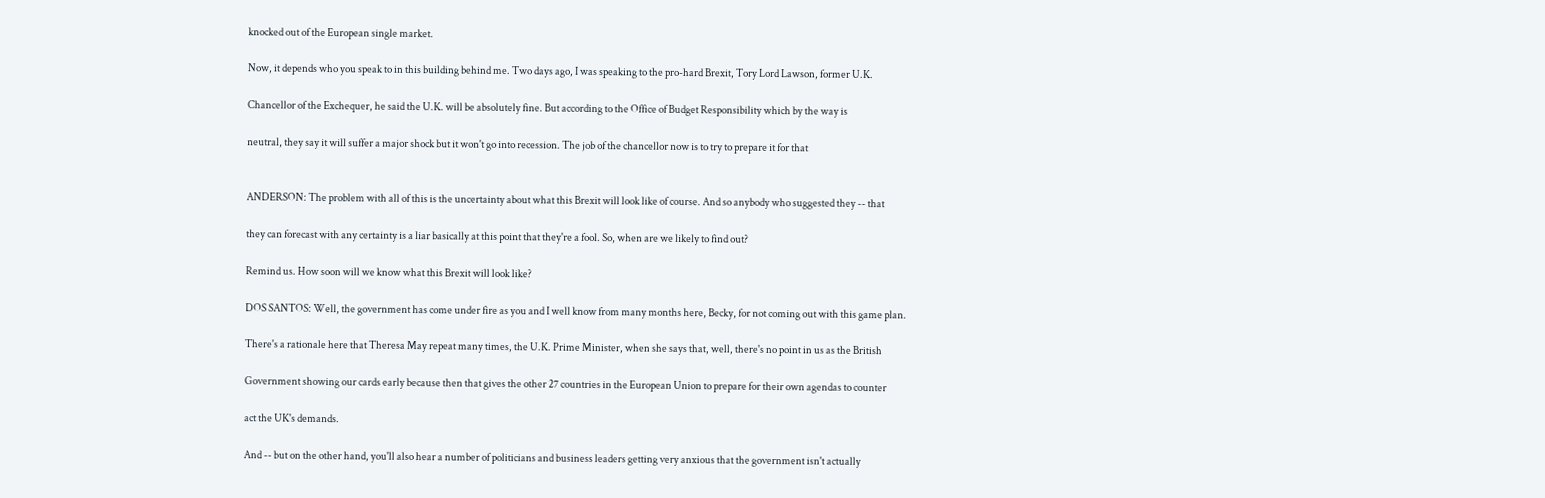knocked out of the European single market.

Now, it depends who you speak to in this building behind me. Two days ago, I was speaking to the pro-hard Brexit, Tory Lord Lawson, former U.K.

Chancellor of the Exchequer, he said the U.K. will be absolutely fine. But according to the Office of Budget Responsibility which by the way is

neutral, they say it will suffer a major shock but it won't go into recession. The job of the chancellor now is to try to prepare it for that


ANDERSON: The problem with all of this is the uncertainty about what this Brexit will look like of course. And so anybody who suggested they -- that

they can forecast with any certainty is a liar basically at this point that they're a fool. So, when are we likely to find out?

Remind us. How soon will we know what this Brexit will look like?

DOS SANTOS: Well, the government has come under fire as you and I well know from many months here, Becky, for not coming out with this game plan.

There's a rationale here that Theresa May repeat many times, the U.K. Prime Minister, when she says that, well, there's no point in us as the British

Government showing our cards early because then that gives the other 27 countries in the European Union to prepare for their own agendas to counter

act the UK's demands.

And -- but on the other hand, you'll also hear a number of politicians and business leaders getting very anxious that the government isn't actually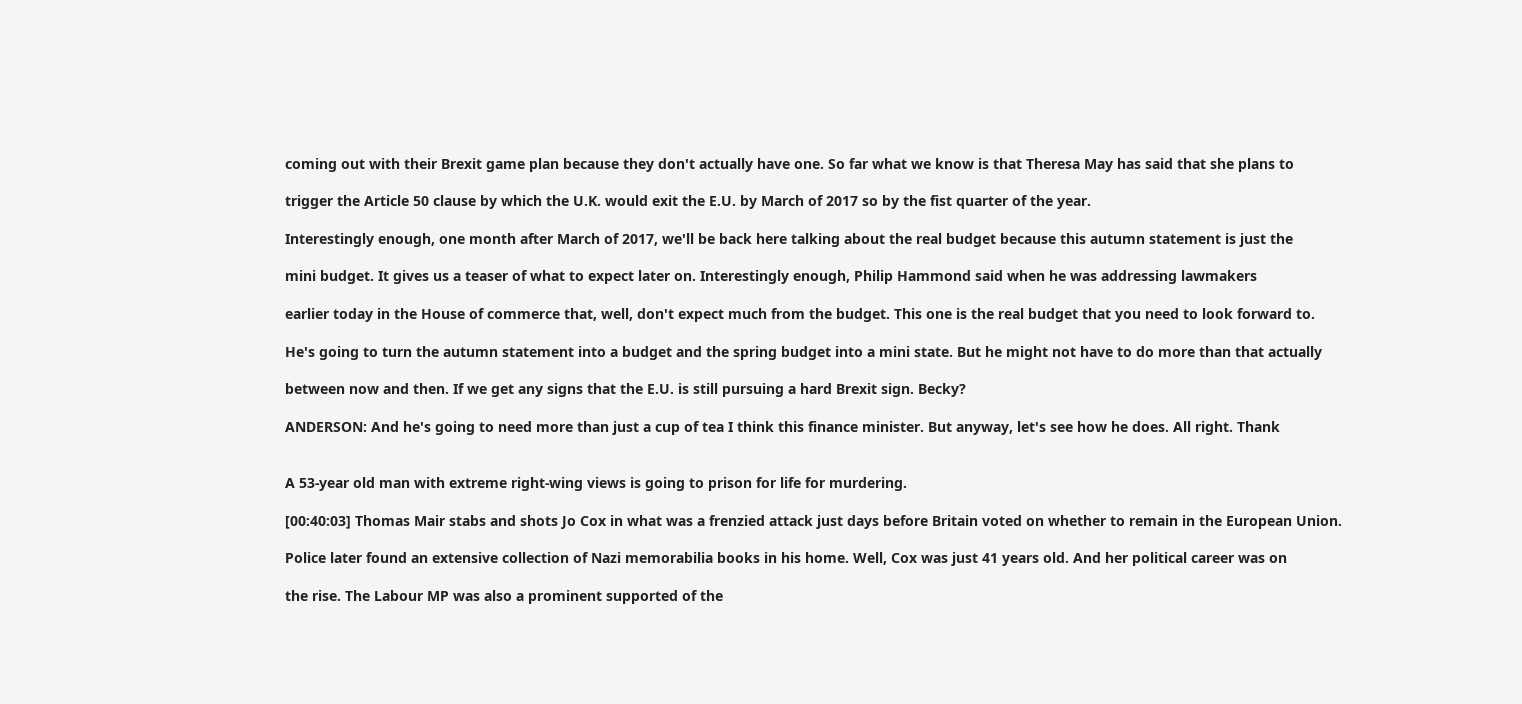coming out with their Brexit game plan because they don't actually have one. So far what we know is that Theresa May has said that she plans to

trigger the Article 50 clause by which the U.K. would exit the E.U. by March of 2017 so by the fist quarter of the year.

Interestingly enough, one month after March of 2017, we'll be back here talking about the real budget because this autumn statement is just the

mini budget. It gives us a teaser of what to expect later on. Interestingly enough, Philip Hammond said when he was addressing lawmakers

earlier today in the House of commerce that, well, don't expect much from the budget. This one is the real budget that you need to look forward to.

He's going to turn the autumn statement into a budget and the spring budget into a mini state. But he might not have to do more than that actually

between now and then. If we get any signs that the E.U. is still pursuing a hard Brexit sign. Becky?

ANDERSON: And he's going to need more than just a cup of tea I think this finance minister. But anyway, let's see how he does. All right. Thank


A 53-year old man with extreme right-wing views is going to prison for life for murdering.

[00:40:03] Thomas Mair stabs and shots Jo Cox in what was a frenzied attack just days before Britain voted on whether to remain in the European Union.

Police later found an extensive collection of Nazi memorabilia books in his home. Well, Cox was just 41 years old. And her political career was on

the rise. The Labour MP was also a prominent supported of the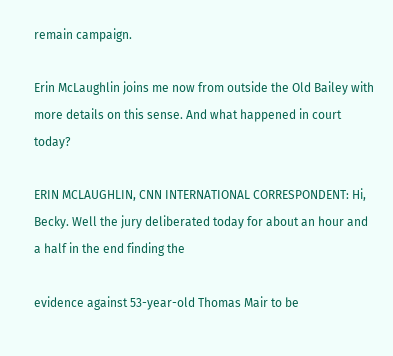remain campaign.

Erin McLaughlin joins me now from outside the Old Bailey with more details on this sense. And what happened in court today?

ERIN MCLAUGHLIN, CNN INTERNATIONAL CORRESPONDENT: Hi, Becky. Well the jury deliberated today for about an hour and a half in the end finding the

evidence against 53-year-old Thomas Mair to be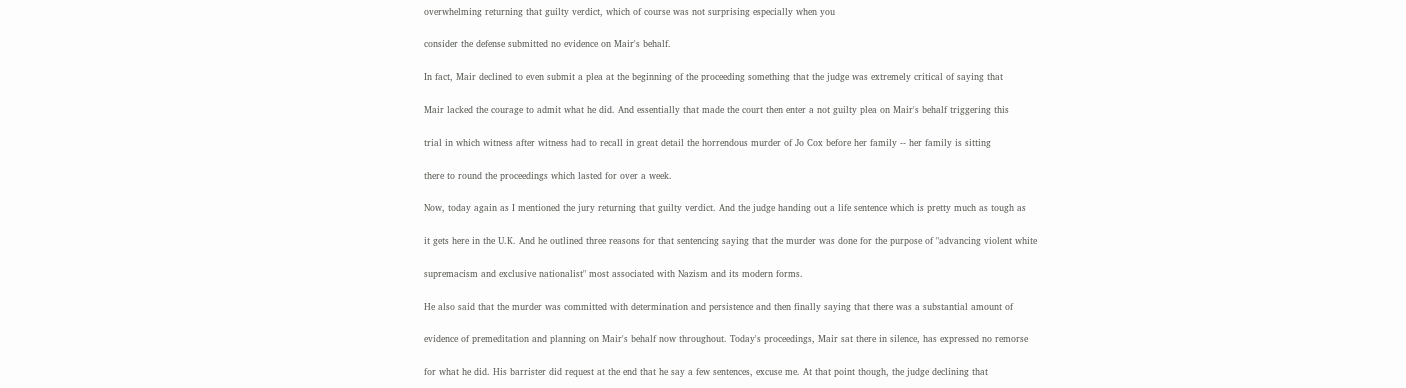overwhelming returning that guilty verdict, which of course was not surprising especially when you

consider the defense submitted no evidence on Mair's behalf.

In fact, Mair declined to even submit a plea at the beginning of the proceeding something that the judge was extremely critical of saying that

Mair lacked the courage to admit what he did. And essentially that made the court then enter a not guilty plea on Mair's behalf triggering this

trial in which witness after witness had to recall in great detail the horrendous murder of Jo Cox before her family -- her family is sitting

there to round the proceedings which lasted for over a week.

Now, today again as I mentioned the jury returning that guilty verdict. And the judge handing out a life sentence which is pretty much as tough as

it gets here in the U.K. And he outlined three reasons for that sentencing saying that the murder was done for the purpose of "advancing violent white

supremacism and exclusive nationalist" most associated with Nazism and its modern forms.

He also said that the murder was committed with determination and persistence and then finally saying that there was a substantial amount of

evidence of premeditation and planning on Mair's behalf now throughout. Today's proceedings, Mair sat there in silence, has expressed no remorse

for what he did. His barrister did request at the end that he say a few sentences, excuse me. At that point though, the judge declining that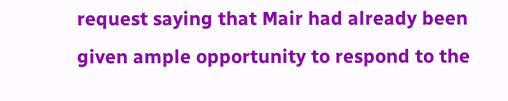request saying that Mair had already been given ample opportunity to respond to the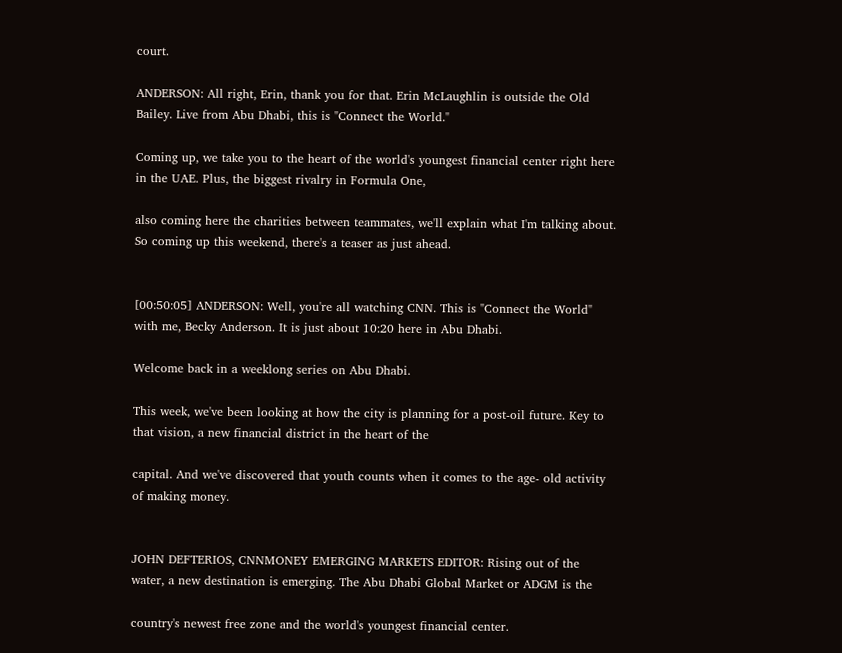court.

ANDERSON: All right, Erin, thank you for that. Erin McLaughlin is outside the Old Bailey. Live from Abu Dhabi, this is "Connect the World."

Coming up, we take you to the heart of the world's youngest financial center right here in the UAE. Plus, the biggest rivalry in Formula One,

also coming here the charities between teammates, we'll explain what I'm talking about. So coming up this weekend, there's a teaser as just ahead.


[00:50:05] ANDERSON: Well, you're all watching CNN. This is "Connect the World" with me, Becky Anderson. It is just about 10:20 here in Abu Dhabi.

Welcome back in a weeklong series on Abu Dhabi.

This week, we've been looking at how the city is planning for a post-oil future. Key to that vision, a new financial district in the heart of the

capital. And we've discovered that youth counts when it comes to the age- old activity of making money.


JOHN DEFTERIOS, CNNMONEY EMERGING MARKETS EDITOR: Rising out of the water, a new destination is emerging. The Abu Dhabi Global Market or ADGM is the

country's newest free zone and the world's youngest financial center.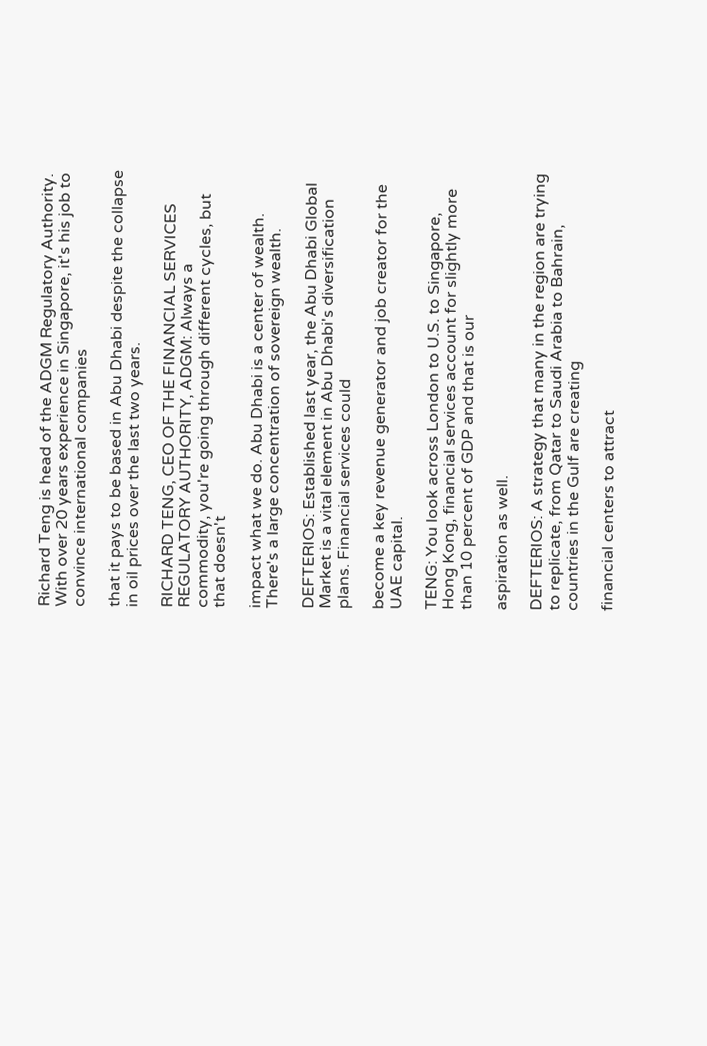Richard Teng is head of the ADGM Regulatory Authority. With over 20 years experience in Singapore, it's his job to convince international companies

that it pays to be based in Abu Dhabi despite the collapse in oil prices over the last two years.

RICHARD TENG, CEO OF THE FINANCIAL SERVICES REGULATORY AUTHORITY, ADGM: Always a commodity, you're going through different cycles, but that doesn't

impact what we do. Abu Dhabi is a center of wealth. There's a large concentration of sovereign wealth.

DEFTERIOS: Established last year, the Abu Dhabi Global Market is a vital element in Abu Dhabi's diversification plans. Financial services could

become a key revenue generator and job creator for the UAE capital.

TENG: You look across London to U.S. to Singapore, Hong Kong, financial services account for slightly more than 10 percent of GDP and that is our

aspiration as well.

DEFTERIOS: A strategy that many in the region are trying to replicate, from Qatar to Saudi Arabia to Bahrain, countries in the Gulf are creating

financial centers to attract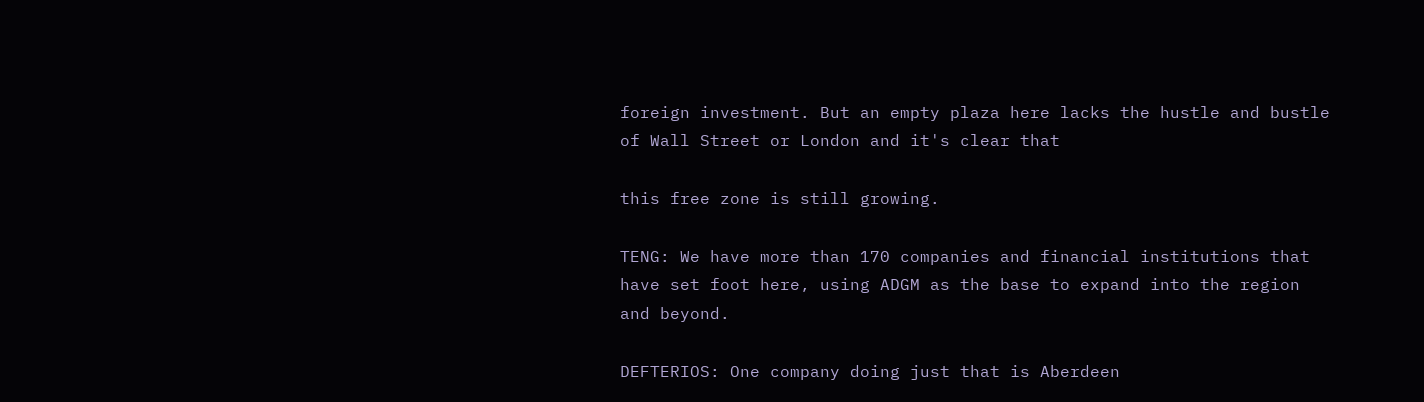foreign investment. But an empty plaza here lacks the hustle and bustle of Wall Street or London and it's clear that

this free zone is still growing.

TENG: We have more than 170 companies and financial institutions that have set foot here, using ADGM as the base to expand into the region and beyond.

DEFTERIOS: One company doing just that is Aberdeen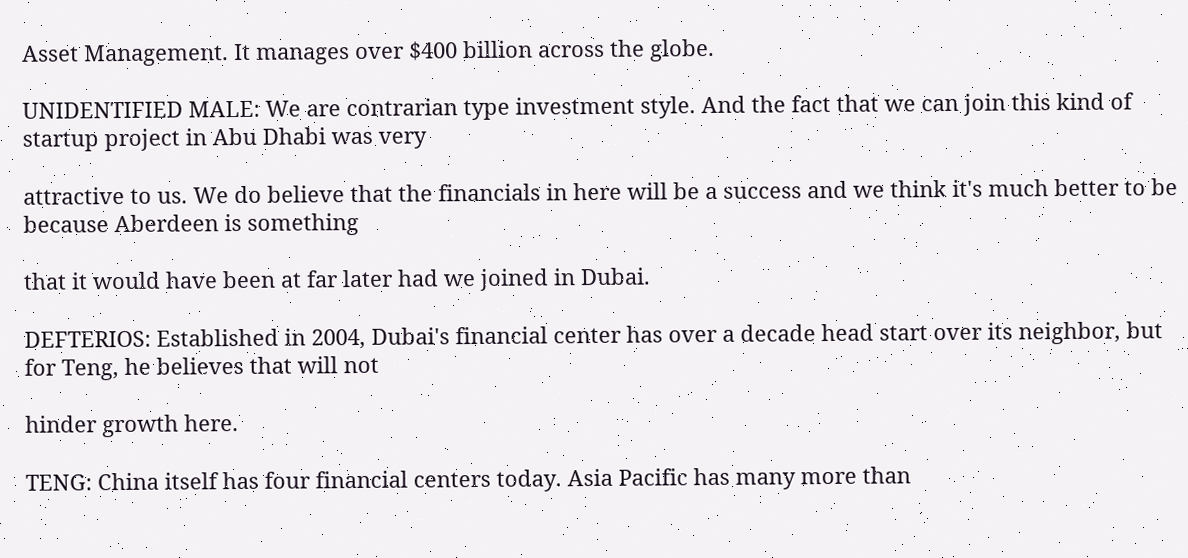Asset Management. It manages over $400 billion across the globe.

UNIDENTIFIED MALE: We are contrarian type investment style. And the fact that we can join this kind of startup project in Abu Dhabi was very

attractive to us. We do believe that the financials in here will be a success and we think it's much better to be because Aberdeen is something

that it would have been at far later had we joined in Dubai.

DEFTERIOS: Established in 2004, Dubai's financial center has over a decade head start over its neighbor, but for Teng, he believes that will not

hinder growth here.

TENG: China itself has four financial centers today. Asia Pacific has many more than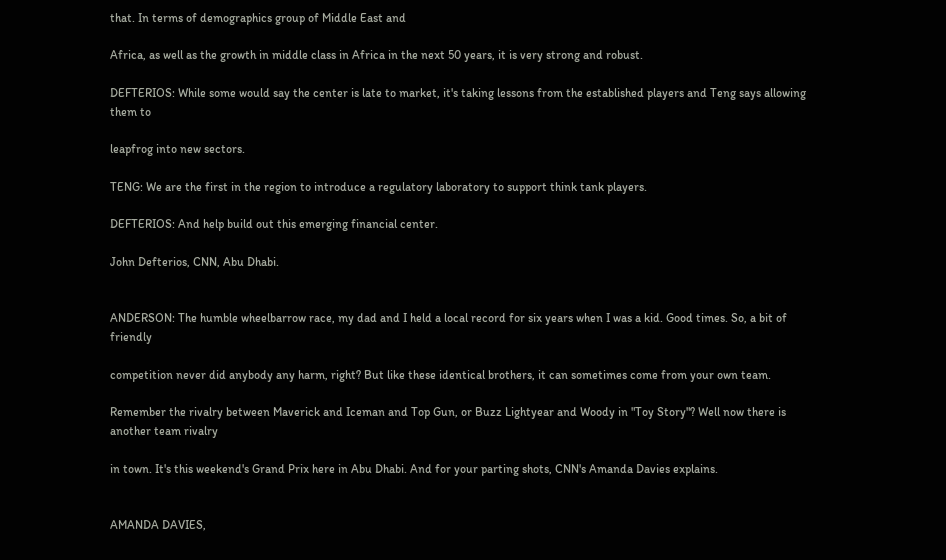that. In terms of demographics group of Middle East and

Africa, as well as the growth in middle class in Africa in the next 50 years, it is very strong and robust.

DEFTERIOS: While some would say the center is late to market, it's taking lessons from the established players and Teng says allowing them to

leapfrog into new sectors.

TENG: We are the first in the region to introduce a regulatory laboratory to support think tank players.

DEFTERIOS: And help build out this emerging financial center.

John Defterios, CNN, Abu Dhabi.


ANDERSON: The humble wheelbarrow race, my dad and I held a local record for six years when I was a kid. Good times. So, a bit of friendly

competition never did anybody any harm, right? But like these identical brothers, it can sometimes come from your own team.

Remember the rivalry between Maverick and Iceman and Top Gun, or Buzz Lightyear and Woody in "Toy Story"? Well now there is another team rivalry

in town. It's this weekend's Grand Prix here in Abu Dhabi. And for your parting shots, CNN's Amanda Davies explains.


AMANDA DAVIES,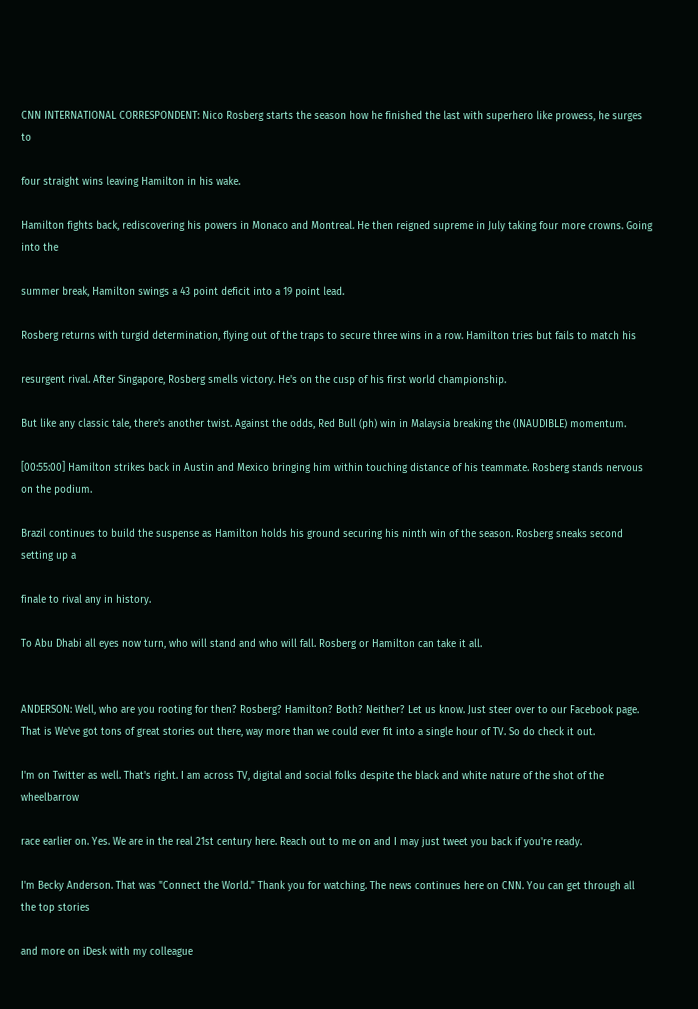CNN INTERNATIONAL CORRESPONDENT: Nico Rosberg starts the season how he finished the last with superhero like prowess, he surges to

four straight wins leaving Hamilton in his wake.

Hamilton fights back, rediscovering his powers in Monaco and Montreal. He then reigned supreme in July taking four more crowns. Going into the

summer break, Hamilton swings a 43 point deficit into a 19 point lead.

Rosberg returns with turgid determination, flying out of the traps to secure three wins in a row. Hamilton tries but fails to match his

resurgent rival. After Singapore, Rosberg smells victory. He's on the cusp of his first world championship.

But like any classic tale, there's another twist. Against the odds, Red Bull (ph) win in Malaysia breaking the (INAUDIBLE) momentum.

[00:55:00] Hamilton strikes back in Austin and Mexico bringing him within touching distance of his teammate. Rosberg stands nervous on the podium.

Brazil continues to build the suspense as Hamilton holds his ground securing his ninth win of the season. Rosberg sneaks second setting up a

finale to rival any in history.

To Abu Dhabi all eyes now turn, who will stand and who will fall. Rosberg or Hamilton can take it all.


ANDERSON: Well, who are you rooting for then? Rosberg? Hamilton? Both? Neither? Let us know. Just steer over to our Facebook page. That is We've got tons of great stories out there, way more than we could ever fit into a single hour of TV. So do check it out.

I'm on Twitter as well. That's right. I am across TV, digital and social folks despite the black and white nature of the shot of the wheelbarrow

race earlier on. Yes. We are in the real 21st century here. Reach out to me on and I may just tweet you back if you're ready.

I'm Becky Anderson. That was "Connect the World." Thank you for watching. The news continues here on CNN. You can get through all the top stories

and more on iDesk with my colleague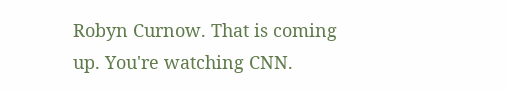Robyn Curnow. That is coming up. You're watching CNN.